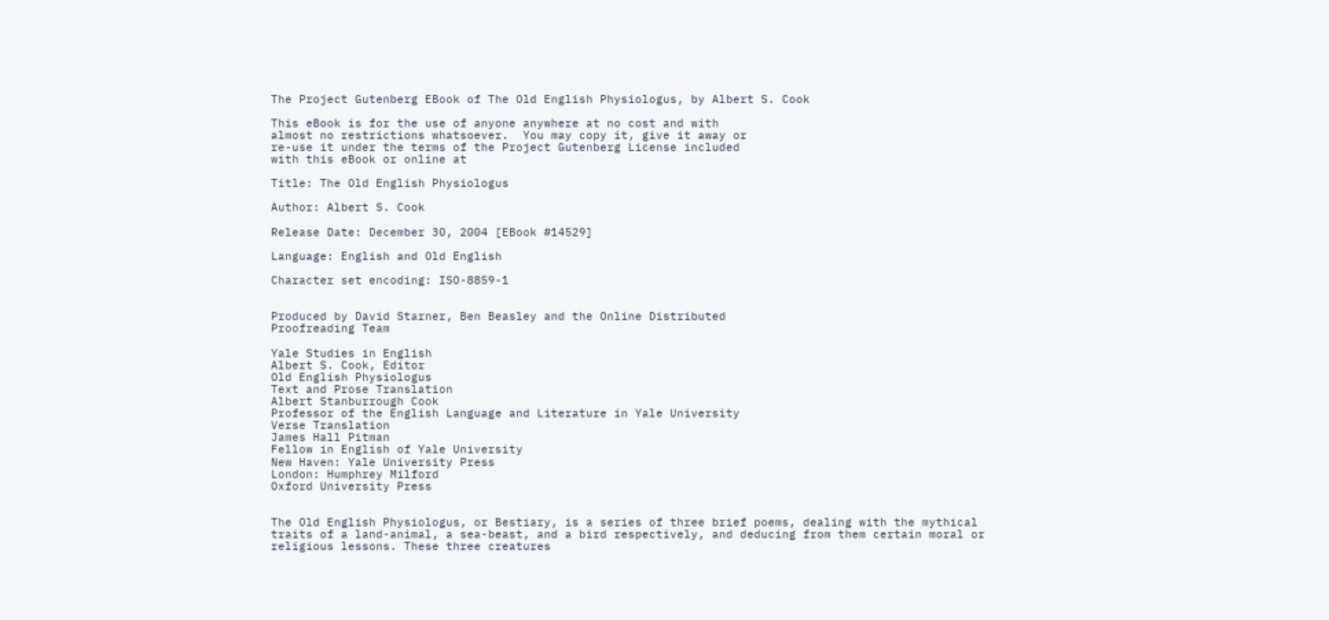The Project Gutenberg EBook of The Old English Physiologus, by Albert S. Cook

This eBook is for the use of anyone anywhere at no cost and with
almost no restrictions whatsoever.  You may copy it, give it away or
re-use it under the terms of the Project Gutenberg License included
with this eBook or online at

Title: The Old English Physiologus

Author: Albert S. Cook

Release Date: December 30, 2004 [EBook #14529]

Language: English and Old English

Character set encoding: ISO-8859-1


Produced by David Starner, Ben Beasley and the Online Distributed
Proofreading Team

Yale Studies in English
Albert S. Cook, Editor
Old English Physiologus
Text and Prose Translation
Albert Stanburrough Cook
Professor of the English Language and Literature in Yale University
Verse Translation
James Hall Pitman
Fellow in English of Yale University
New Haven: Yale University Press
London: Humphrey Milford
Oxford University Press


The Old English Physiologus, or Bestiary, is a series of three brief poems, dealing with the mythical traits of a land-animal, a sea-beast, and a bird respectively, and deducing from them certain moral or religious lessons. These three creatures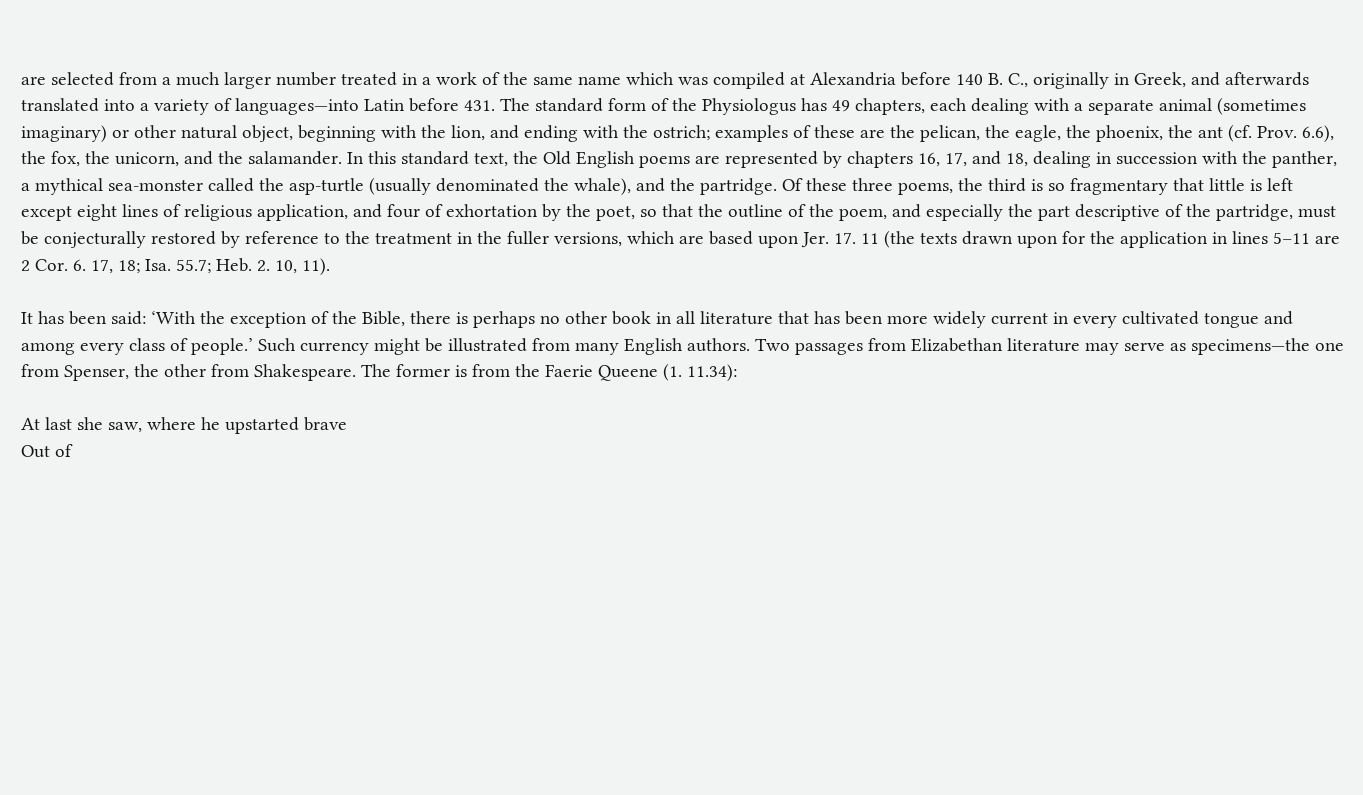are selected from a much larger number treated in a work of the same name which was compiled at Alexandria before 140 B. C., originally in Greek, and afterwards translated into a variety of languages—into Latin before 431. The standard form of the Physiologus has 49 chapters, each dealing with a separate animal (sometimes imaginary) or other natural object, beginning with the lion, and ending with the ostrich; examples of these are the pelican, the eagle, the phoenix, the ant (cf. Prov. 6.6), the fox, the unicorn, and the salamander. In this standard text, the Old English poems are represented by chapters 16, 17, and 18, dealing in succession with the panther, a mythical sea-monster called the asp-turtle (usually denominated the whale), and the partridge. Of these three poems, the third is so fragmentary that little is left except eight lines of religious application, and four of exhortation by the poet, so that the outline of the poem, and especially the part descriptive of the partridge, must be conjecturally restored by reference to the treatment in the fuller versions, which are based upon Jer. 17. 11 (the texts drawn upon for the application in lines 5–11 are 2 Cor. 6. 17, 18; Isa. 55.7; Heb. 2. 10, 11).

It has been said: ‘With the exception of the Bible, there is perhaps no other book in all literature that has been more widely current in every cultivated tongue and among every class of people.’ Such currency might be illustrated from many English authors. Two passages from Elizabethan literature may serve as specimens—the one from Spenser, the other from Shakespeare. The former is from the Faerie Queene (1. 11.34):

At last she saw, where he upstarted brave
Out of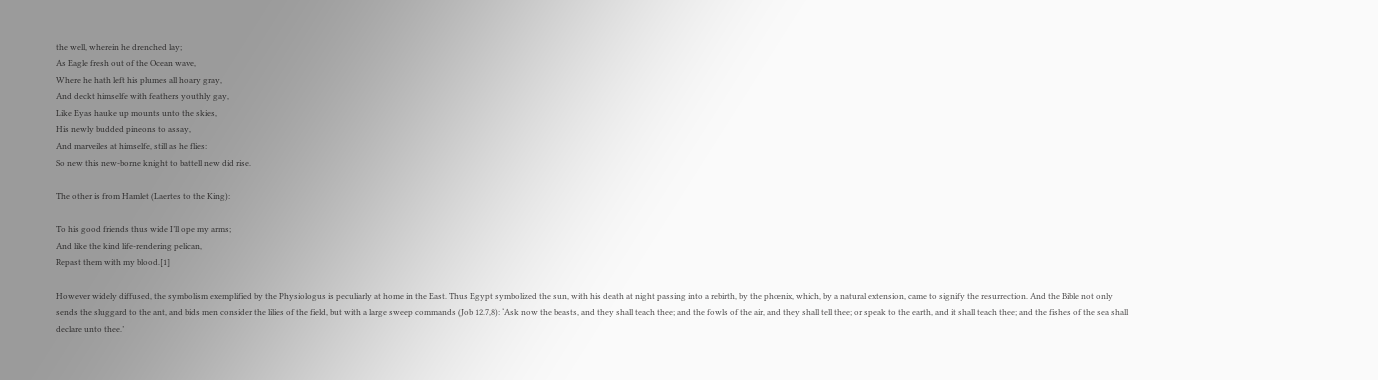the well, wherein he drenched lay;
As Eagle fresh out of the Ocean wave,
Where he hath left his plumes all hoary gray,
And deckt himselfe with feathers youthly gay,
Like Eyas hauke up mounts unto the skies,
His newly budded pineons to assay,
And marveiles at himselfe, still as he flies:
So new this new-borne knight to battell new did rise.

The other is from Hamlet (Laertes to the King):

To his good friends thus wide I’ll ope my arms;
And like the kind life-rendering pelican,
Repast them with my blood.[1]

However widely diffused, the symbolism exemplified by the Physiologus is peculiarly at home in the East. Thus Egypt symbolized the sun, with his death at night passing into a rebirth, by the phœnix, which, by a natural extension, came to signify the resurrection. And the Bible not only sends the sluggard to the ant, and bids men consider the lilies of the field, but with a large sweep commands (Job 12.7,8): ‘Ask now the beasts, and they shall teach thee; and the fowls of the air, and they shall tell thee; or speak to the earth, and it shall teach thee; and the fishes of the sea shall declare unto thee.’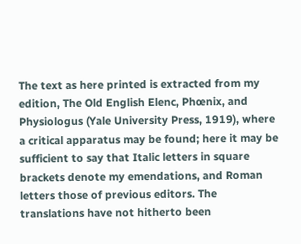The text as here printed is extracted from my edition, The Old English Elenc, Phœnix, and Physiologus (Yale University Press, 1919), where a critical apparatus may be found; here it may be sufficient to say that Italic letters in square brackets denote my emendations, and Roman letters those of previous editors. The translations have not hitherto been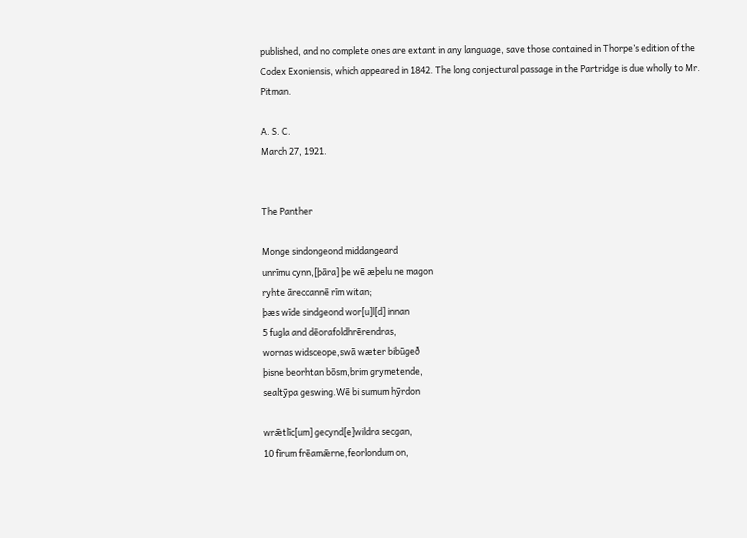published, and no complete ones are extant in any language, save those contained in Thorpe’s edition of the Codex Exoniensis, which appeared in 1842. The long conjectural passage in the Partridge is due wholly to Mr. Pitman.

A. S. C.
March 27, 1921.


The Panther

Monge sindongeond middangeard
unrīmu cynn,[þāra] þe wē æþelu ne magon
ryhte āreccannē rīm witan;
þæs wīde sindgeond wor[u]l[d] innan
5 fugla and dēorafoldhrērendras,
wornas widsceope,swā wæter bibūgeð
þisne beorhtan bōsm,brim grymetende,
sealtȳpa geswing.Wē bi sumum hȳrdon

wrǣtlīc[um] gecynd[e]wildra secgan,
10 fīrum frēamǣrne,feorlondum on,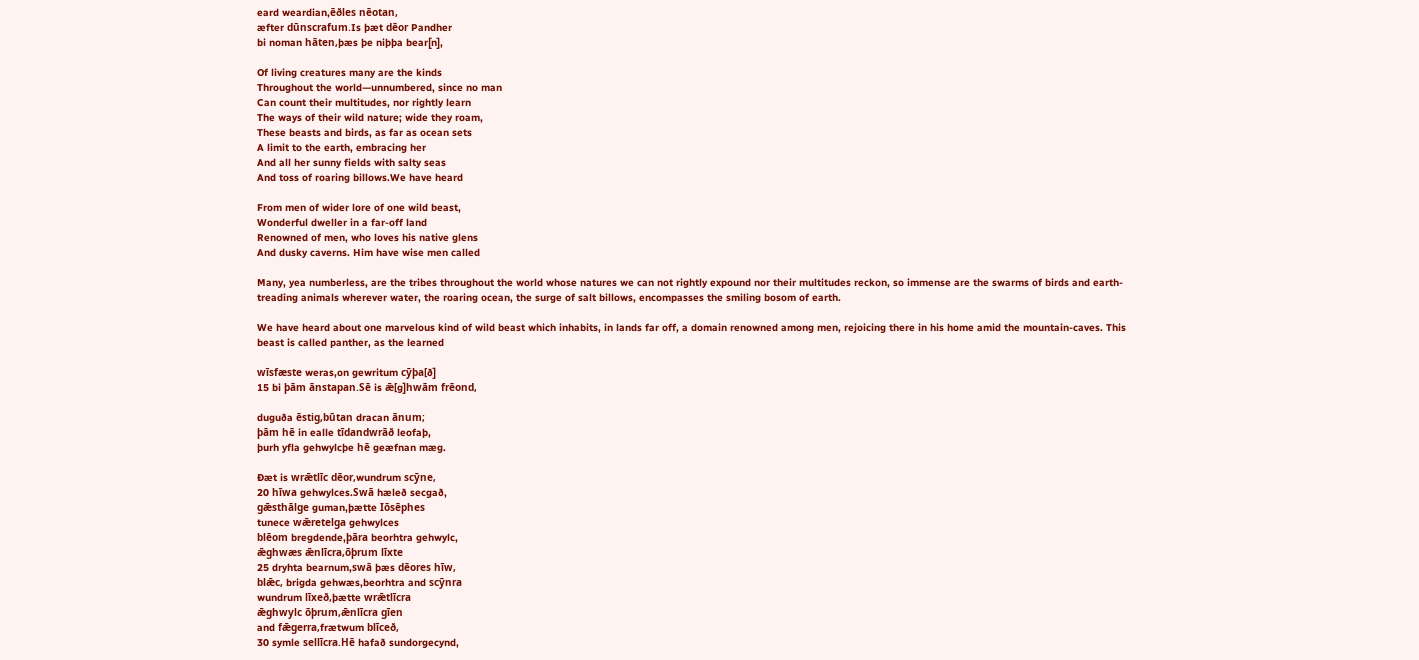eard weardian,ēðles nēotan,
æfter dūnscrafum.Is þæt dēor Pandher
bi noman hāten,þæs þe niþþa bear[n],

Of living creatures many are the kinds
Throughout the world—unnumbered, since no man
Can count their multitudes, nor rightly learn
The ways of their wild nature; wide they roam,
These beasts and birds, as far as ocean sets
A limit to the earth, embracing her
And all her sunny fields with salty seas
And toss of roaring billows.We have heard

From men of wider lore of one wild beast,
Wonderful dweller in a far-off land
Renowned of men, who loves his native glens
And dusky caverns. Him have wise men called

Many, yea numberless, are the tribes throughout the world whose natures we can not rightly expound nor their multitudes reckon, so immense are the swarms of birds and earth-treading animals wherever water, the roaring ocean, the surge of salt billows, encompasses the smiling bosom of earth.

We have heard about one marvelous kind of wild beast which inhabits, in lands far off, a domain renowned among men, rejoicing there in his home amid the mountain-caves. This beast is called panther, as the learned

wīsfæste weras,on gewritum cȳþa[ð]
15 bi þām ānstapan.Sē is ǣ[g]hwām frēond,

duguða ēstig,būtan dracan ānum;
þām hē in ealle tīdandwrāð leofaþ,
þurh yfla gehwylcþe hē geæfnan mæg.

Ðæt is wrǣtlīc dēor,wundrum scȳne,
20 hīwa gehwylces.Swā hæleð secgað,
gǣsthālge guman,þætte Iōsēphes
tunece wǣretelga gehwylces
blēom bregdende,þāra beorhtra gehwylc,
ǣghwæs ǣnlīcra,ōþrum līxte
25 dryhta bearnum,swā þæs dēores hīw,
blǣc, brigda gehwæs,beorhtra and scȳnra
wundrum līxeð,þætte wrǣtlīcra
ǣghwylc ōþrum,ǣnlīcra gīen
and fǣgerra,frætwum blīceð,
30 symle sellīcra.Hē hafað sundorgecynd,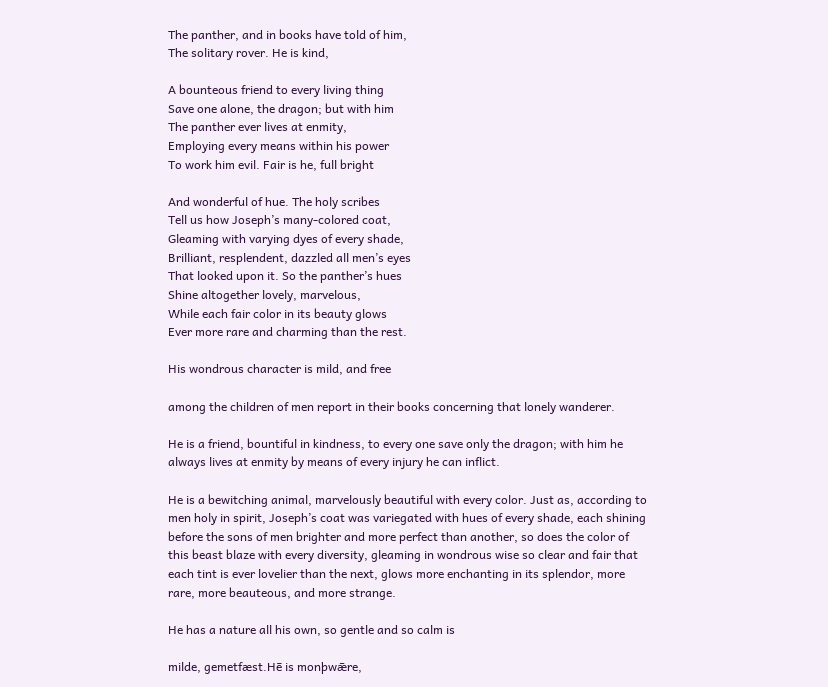The panther, and in books have told of him,
The solitary rover. He is kind,

A bounteous friend to every living thing
Save one alone, the dragon; but with him
The panther ever lives at enmity,
Employing every means within his power
To work him evil. Fair is he, full bright

And wonderful of hue. The holy scribes
Tell us how Joseph’s many-colored coat,
Gleaming with varying dyes of every shade,
Brilliant, resplendent, dazzled all men’s eyes
That looked upon it. So the panther’s hues
Shine altogether lovely, marvelous,
While each fair color in its beauty glows
Ever more rare and charming than the rest.

His wondrous character is mild, and free

among the children of men report in their books concerning that lonely wanderer.

He is a friend, bountiful in kindness, to every one save only the dragon; with him he always lives at enmity by means of every injury he can inflict.

He is a bewitching animal, marvelously beautiful with every color. Just as, according to men holy in spirit, Joseph’s coat was variegated with hues of every shade, each shining before the sons of men brighter and more perfect than another, so does the color of this beast blaze with every diversity, gleaming in wondrous wise so clear and fair that each tint is ever lovelier than the next, glows more enchanting in its splendor, more rare, more beauteous, and more strange.

He has a nature all his own, so gentle and so calm is

milde, gemetfæst.Hē is monþwǣre,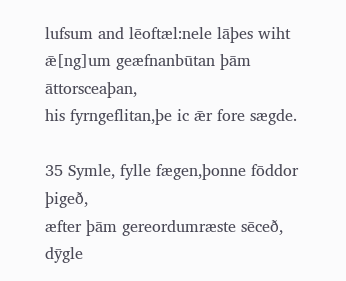lufsum and lēoftæl:nele lāþes wiht
ǣ[ng]um geæfnanbūtan þām āttorsceaþan,
his fyrngeflitan,þe ic ǣr fore sægde.

35 Symle, fylle fægen,þonne fōddor þigeð,
æfter þām gereordumræste sēceð,
dȳgle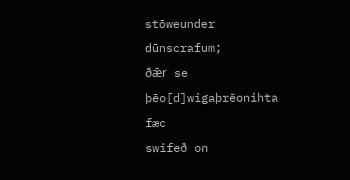stōweunder dūnscrafum;
ðǣr se þēo[d]wigaþrēonihta fæc
swifeð on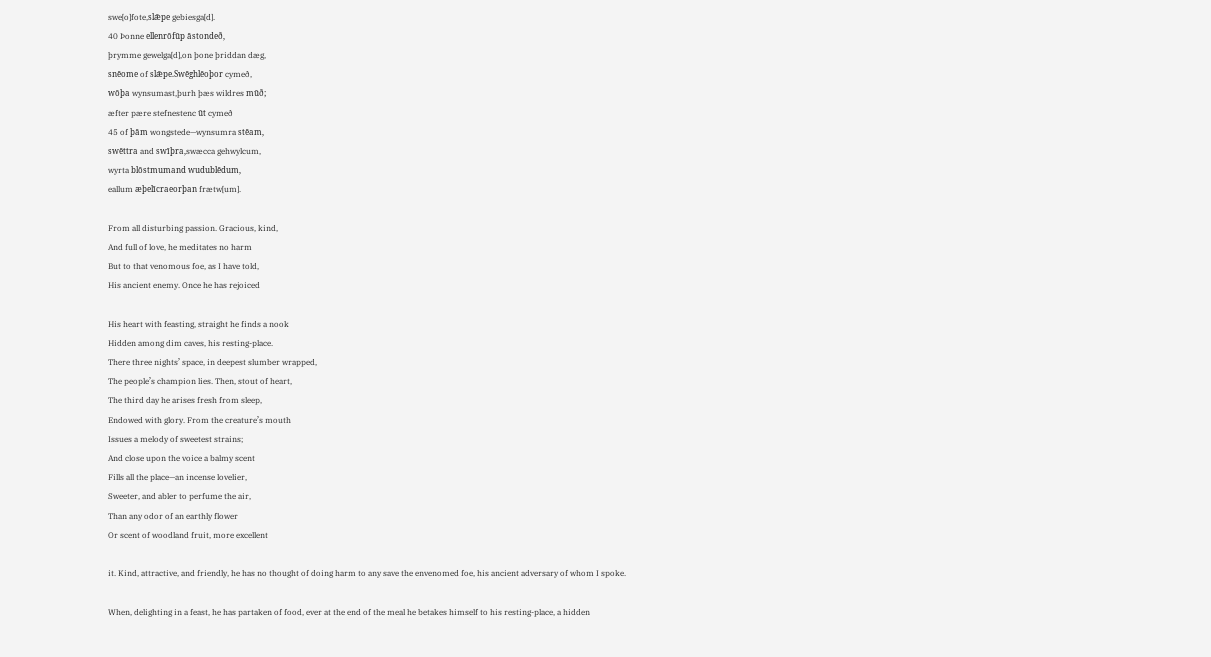swe[o]fote,slǣpe gebiesga[d].
40 Þonne ellenrōfūp āstondeð,
þrymme gewelga[d],on þone þriddan dæg,
snēome of slǣpe.Swēghlēoþor cymeð,
wōþa wynsumast,þurh þæs wildres mūð;
æfter pære stefnestenc ūt cymeð
45 of þām wongstede—wynsumra stēam,
swēttra and swīþra,swæcca gehwylcum,
wyrta blōstmumand wudublēdum,
eallum æþelīcraeorþan frætw[um].

From all disturbing passion. Gracious, kind,
And full of love, he meditates no harm
But to that venomous foe, as I have told,
His ancient enemy. Once he has rejoiced

His heart with feasting, straight he finds a nook
Hidden among dim caves, his resting-place.
There three nights’ space, in deepest slumber wrapped,
The people’s champion lies. Then, stout of heart,
The third day he arises fresh from sleep,
Endowed with glory. From the creature’s mouth
Issues a melody of sweetest strains;
And close upon the voice a balmy scent
Fills all the place—an incense lovelier,
Sweeter, and abler to perfume the air,
Than any odor of an earthly flower
Or scent of woodland fruit, more excellent

it. Kind, attractive, and friendly, he has no thought of doing harm to any save the envenomed foe, his ancient adversary of whom I spoke.

When, delighting in a feast, he has partaken of food, ever at the end of the meal he betakes himself to his resting-place, a hidden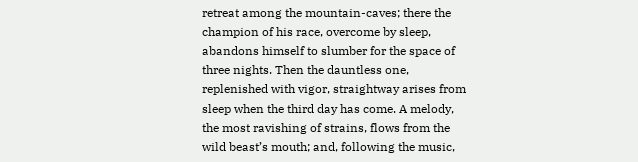retreat among the mountain-caves; there the champion of his race, overcome by sleep, abandons himself to slumber for the space of three nights. Then the dauntless one, replenished with vigor, straightway arises from sleep when the third day has come. A melody, the most ravishing of strains, flows from the wild beast’s mouth; and, following the music,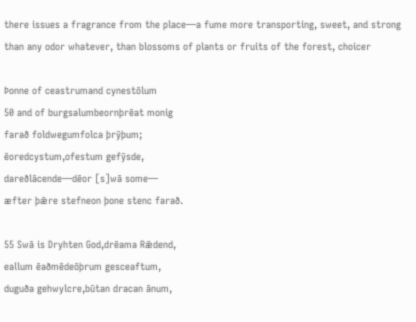there issues a fragrance from the place—a fume more transporting, sweet, and strong than any odor whatever, than blossoms of plants or fruits of the forest, choicer

Þonne of ceastrumand cynestōlum
50 and of burgsalumbeornþrēat monig
farað foldwegumfolca þrȳþum;
ēoredcystum,ofestum gefȳsde,
dareðlācende—dēor [s]wā some—
æfter þǣre stefneon þone stenc farað.

55 Swā is Dryhten God,drēama Rǣdend,
eallum ēaðmēdeōþrum gesceaftum,
duguða gehwylcre,būtan dracan ānum,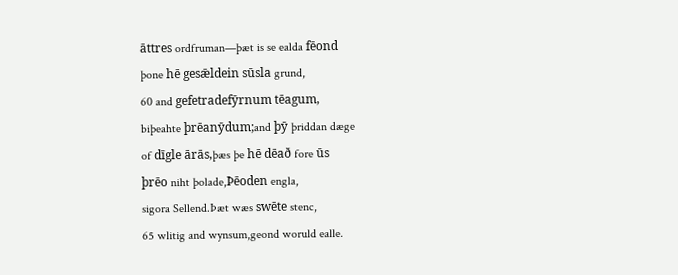āttres ordfruman—þæt is se ealda fēond
þone hē gesǣldein sūsla grund,
60 and gefetradefȳrnum tēagum,
biþeahte þrēanȳdum;and þȳ þriddan dæge
of dīgle ārās,þæs þe hē dēað fore ūs
þrēo niht þolade,Þēoden engla,
sigora Sellend.Þæt wæs swēte stenc,
65 wlitig and wynsum,geond woruld ealle.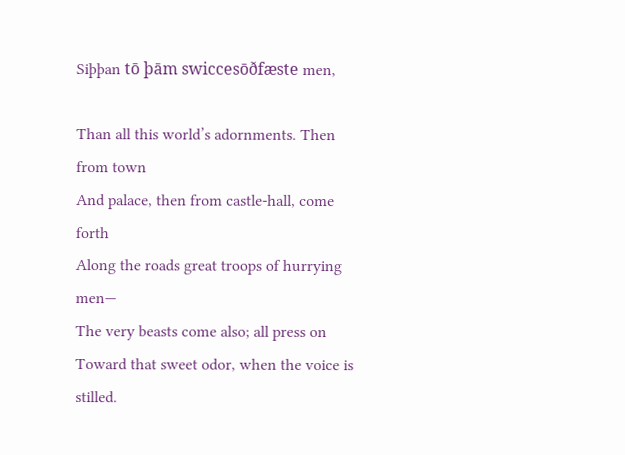Siþþan tō þām swiccesōðfæste men,

Than all this world’s adornments. Then from town
And palace, then from castle-hall, come forth
Along the roads great troops of hurrying men—
The very beasts come also; all press on
Toward that sweet odor, when the voice is stilled.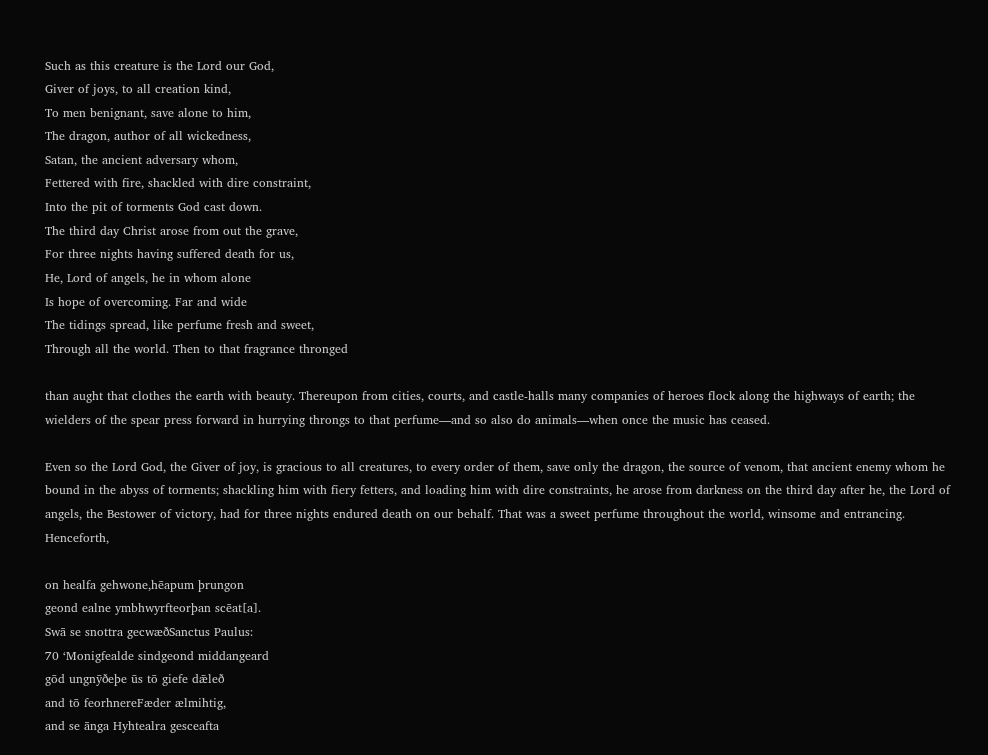Such as this creature is the Lord our God,
Giver of joys, to all creation kind,
To men benignant, save alone to him,
The dragon, author of all wickedness,
Satan, the ancient adversary whom,
Fettered with fire, shackled with dire constraint,
Into the pit of torments God cast down.
The third day Christ arose from out the grave,
For three nights having suffered death for us,
He, Lord of angels, he in whom alone
Is hope of overcoming. Far and wide
The tidings spread, like perfume fresh and sweet,
Through all the world. Then to that fragrance thronged

than aught that clothes the earth with beauty. Thereupon from cities, courts, and castle-halls many companies of heroes flock along the highways of earth; the wielders of the spear press forward in hurrying throngs to that perfume—and so also do animals—when once the music has ceased.

Even so the Lord God, the Giver of joy, is gracious to all creatures, to every order of them, save only the dragon, the source of venom, that ancient enemy whom he bound in the abyss of torments; shackling him with fiery fetters, and loading him with dire constraints, he arose from darkness on the third day after he, the Lord of angels, the Bestower of victory, had for three nights endured death on our behalf. That was a sweet perfume throughout the world, winsome and entrancing. Henceforth,

on healfa gehwone,hēapum þrungon
geond ealne ymbhwyrfteorþan scēat[a].
Swā se snottra gecwæðSanctus Paulus:
70 ‘Monigfealde sindgeond middangeard
gōd ungnȳðeþe ūs tō giefe dǣleð
and tō feorhnereFæder ælmihtig,
and se ānga Hyhtealra gesceafta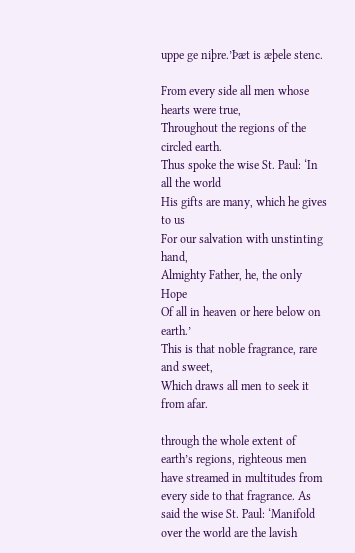uppe ge niþre.’Þæt is æþele stenc.

From every side all men whose hearts were true,
Throughout the regions of the circled earth.
Thus spoke the wise St. Paul: ‘In all the world
His gifts are many, which he gives to us
For our salvation with unstinting hand,
Almighty Father, he, the only Hope
Of all in heaven or here below on earth.’
This is that noble fragrance, rare and sweet,
Which draws all men to seek it from afar.

through the whole extent of earth’s regions, righteous men have streamed in multitudes from every side to that fragrance. As said the wise St. Paul: ‘Manifold over the world are the lavish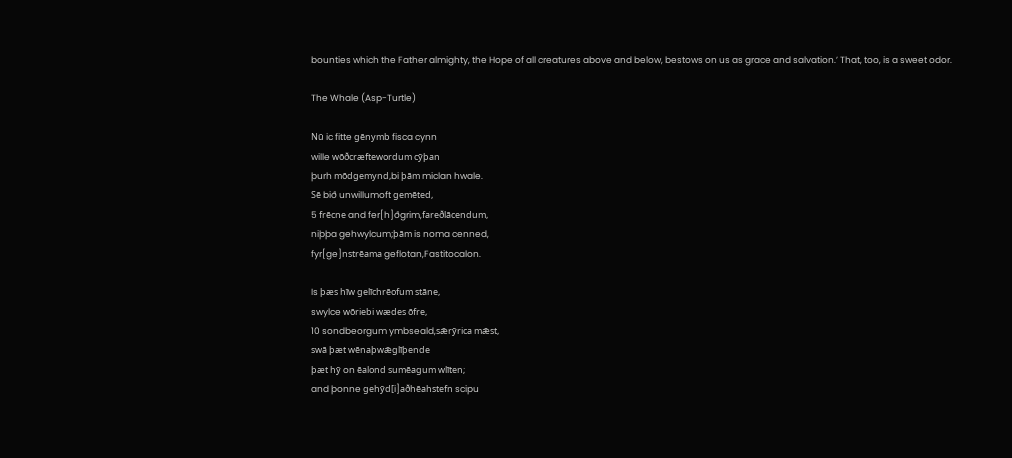bounties which the Father almighty, the Hope of all creatures above and below, bestows on us as grace and salvation.’ That, too, is a sweet odor.

The Whale (Asp-Turtle)

Nū ic fitte gēnymb fisca cynn
wille wōðcræftewordum cȳþan
þurh mōdgemynd,bi þām miclan hwale.
Sē bið unwillumoft gemēted,
5 frēcne and fer[h]ðgrim,fareðlācendum,
niþþa gehwylcum;þām is noma cenned,
fyr[ge]nstrēama geflotan,Fastitocalon.

Is þæs hīw gelīchrēofum stāne,
swylce wōriebi wædes ōfre,
10 sondbeorgum ymbseald,sǣrȳrica mǣst,
swā þæt wēnaþwǣglīþende
þæt hȳ on ēalond sumēagum wlīten;
and þonne gehȳd[i]aðhēahstefn scipu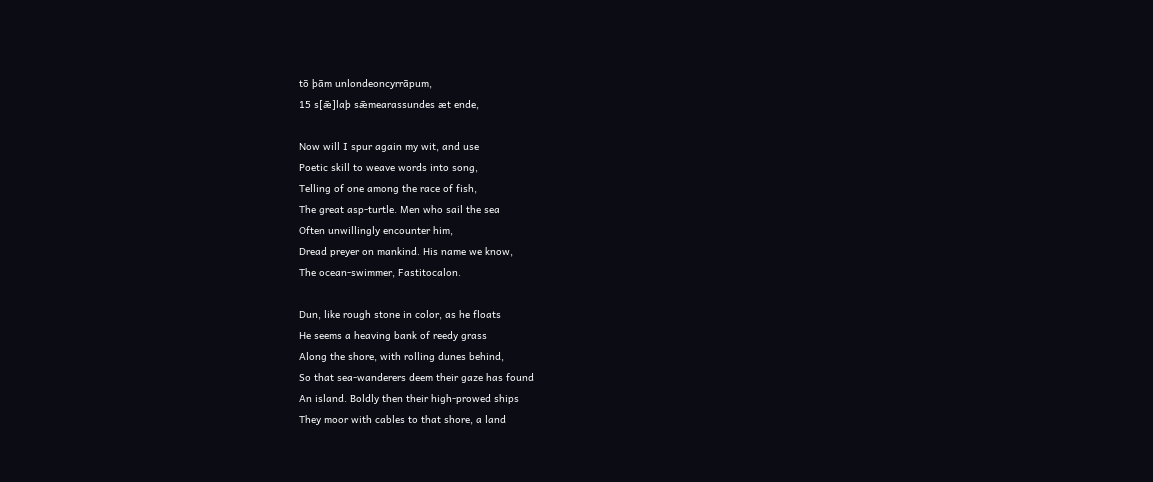tō þām unlondeoncyrrāpum,
15 s[ǣ]laþ sǣmearassundes æt ende,

Now will I spur again my wit, and use
Poetic skill to weave words into song,
Telling of one among the race of fish,
The great asp-turtle. Men who sail the sea
Often unwillingly encounter him,
Dread preyer on mankind. His name we know,
The ocean-swimmer, Fastitocalon.

Dun, like rough stone in color, as he floats
He seems a heaving bank of reedy grass
Along the shore, with rolling dunes behind,
So that sea-wanderers deem their gaze has found
An island. Boldly then their high-prowed ships
They moor with cables to that shore, a land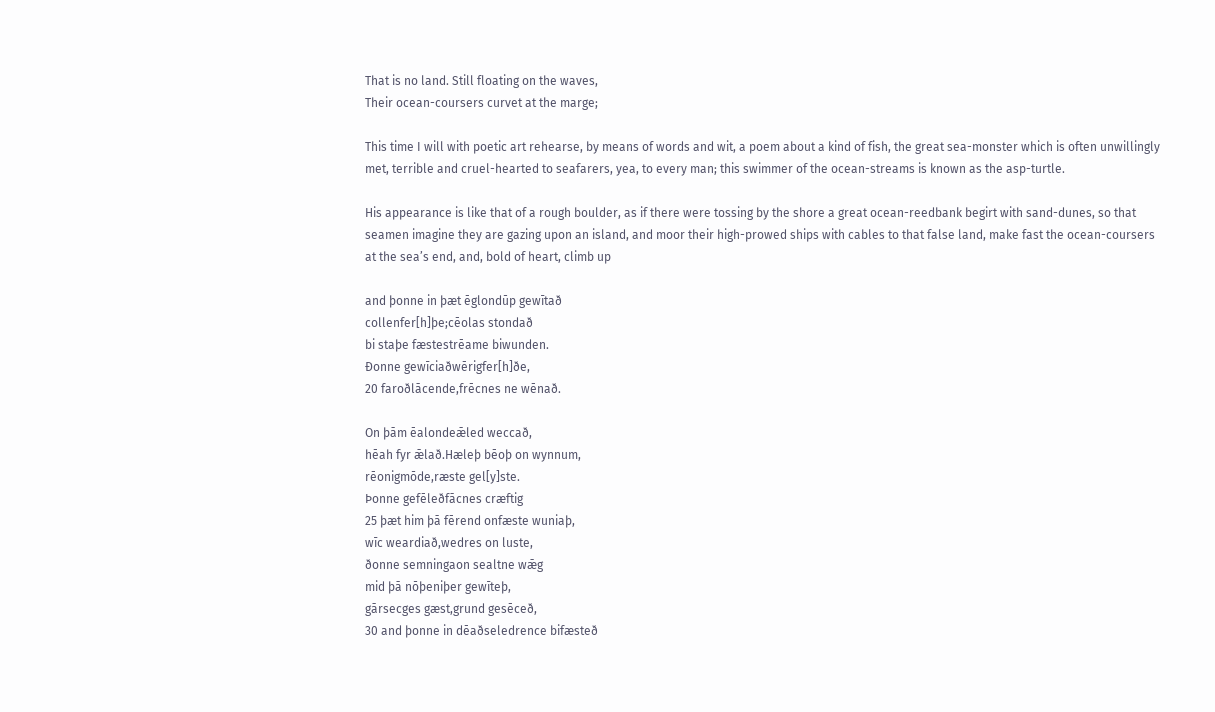That is no land. Still floating on the waves,
Their ocean-coursers curvet at the marge;

This time I will with poetic art rehearse, by means of words and wit, a poem about a kind of fish, the great sea-monster which is often unwillingly met, terrible and cruel-hearted to seafarers, yea, to every man; this swimmer of the ocean-streams is known as the asp-turtle.

His appearance is like that of a rough boulder, as if there were tossing by the shore a great ocean-reedbank begirt with sand-dunes, so that seamen imagine they are gazing upon an island, and moor their high-prowed ships with cables to that false land, make fast the ocean-coursers at the sea’s end, and, bold of heart, climb up

and þonne in þæt ēglondūp gewītað
collenfer[h]þe;cēolas stondað
bi staþe fæstestrēame biwunden.
Ðonne gewīciaðwērigfer[h]ðe,
20 faroðlācende,frēcnes ne wēnað.

On þām ēalondeǣled weccað,
hēah fyr ǣlað.Hæleþ bēoþ on wynnum,
rēonigmōde,ræste gel[y]ste.
Þonne gefēleðfācnes cræftig
25 þæt him þā fērend onfæste wuniaþ,
wīc weardiað,wedres on luste,
ðonne semningaon sealtne wǣg
mid þā nōþeniþer gewīteþ,
gārsecges gæst,grund gesēceð,
30 and þonne in dēaðseledrence bifæsteð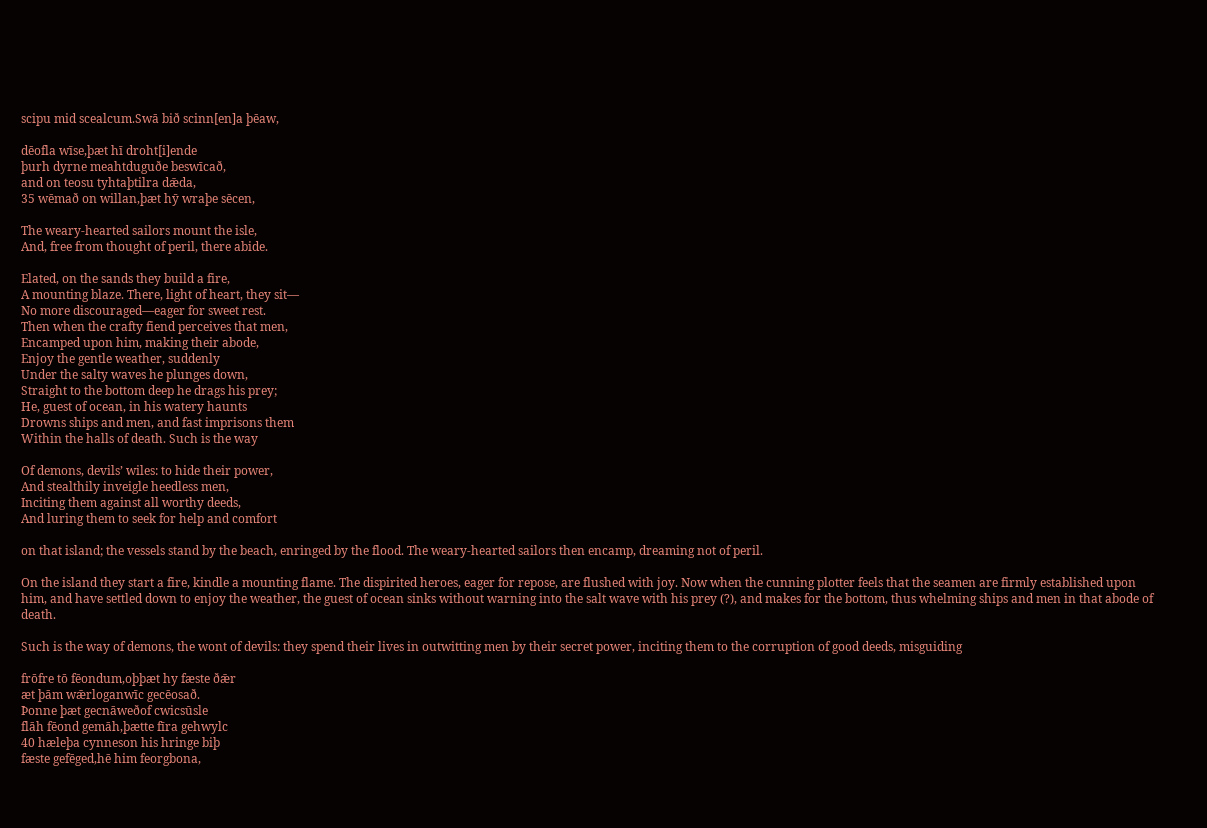scipu mid scealcum.Swā bið scinn[en]a þēaw,

dēofla wīse,þæt hī droht[i]ende
þurh dyrne meahtduguðe beswīcað,
and on teosu tyhtaþtilra dǣda,
35 wēmað on willan,þæt hȳ wraþe sēcen,

The weary-hearted sailors mount the isle,
And, free from thought of peril, there abide.

Elated, on the sands they build a fire,
A mounting blaze. There, light of heart, they sit—
No more discouraged—eager for sweet rest.
Then when the crafty fiend perceives that men,
Encamped upon him, making their abode,
Enjoy the gentle weather, suddenly
Under the salty waves he plunges down,
Straight to the bottom deep he drags his prey;
He, guest of ocean, in his watery haunts
Drowns ships and men, and fast imprisons them
Within the halls of death. Such is the way

Of demons, devils’ wiles: to hide their power,
And stealthily inveigle heedless men,
Inciting them against all worthy deeds,
And luring them to seek for help and comfort

on that island; the vessels stand by the beach, enringed by the flood. The weary-hearted sailors then encamp, dreaming not of peril.

On the island they start a fire, kindle a mounting flame. The dispirited heroes, eager for repose, are flushed with joy. Now when the cunning plotter feels that the seamen are firmly established upon him, and have settled down to enjoy the weather, the guest of ocean sinks without warning into the salt wave with his prey (?), and makes for the bottom, thus whelming ships and men in that abode of death.

Such is the way of demons, the wont of devils: they spend their lives in outwitting men by their secret power, inciting them to the corruption of good deeds, misguiding

frōfre tō fēondum,oþþæt hy fæste ðǣr
æt þām wǣrloganwīc gecēosað.
Þonne þæt gecnāweðof cwicsūsle
flāh fēond gemāh,þætte fīra gehwylc
40 hæleþa cynneson his hringe biþ
fæste gefēged,hē him feorgbona,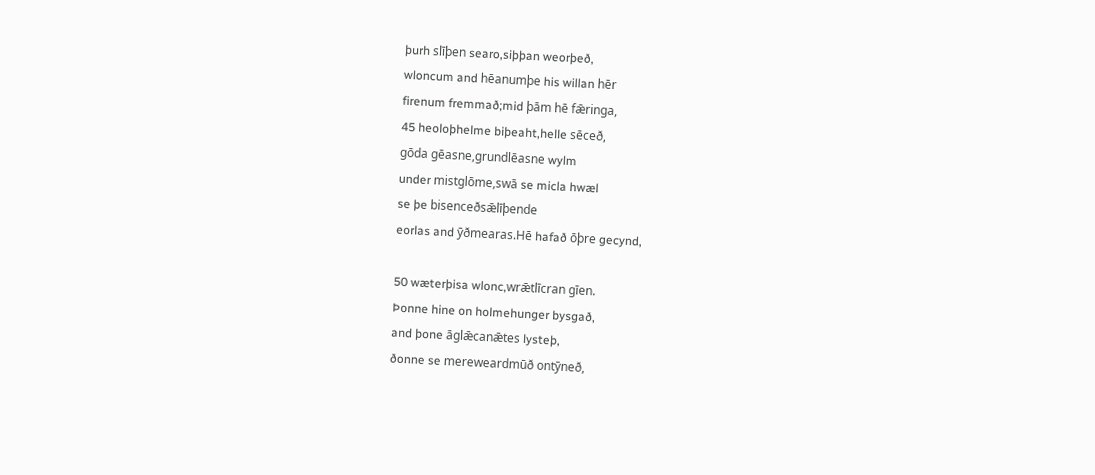þurh slīþen searo,siþþan weorþeð,
wloncum and hēanumþe his willan hēr
firenum fremmað;mid þām hē fǣringa,
45 heoloþhelme biþeaht,helle sēceð,
gōda gēasne,grundlēasne wylm
under mistglōme,swā se micla hwæl
se þe bisenceðsǣlīþende
eorlas and ȳðmearas.Hē hafað ōþre gecynd,

50 wæterþisa wlonc,wrǣtlīcran gīen.
Þonne hine on holmehunger bysgað,
and þone āglǣcanǣtes lysteþ,
ðonne se mereweardmūð ontȳneð,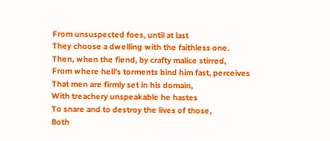From unsuspected foes, until at last
They choose a dwelling with the faithless one.
Then, when the fiend, by crafty malice stirred,
From where hell’s torments bind him fast, perceives
That men are firmly set in his domain,
With treachery unspeakable he hastes
To snare and to destroy the lives of those,
Both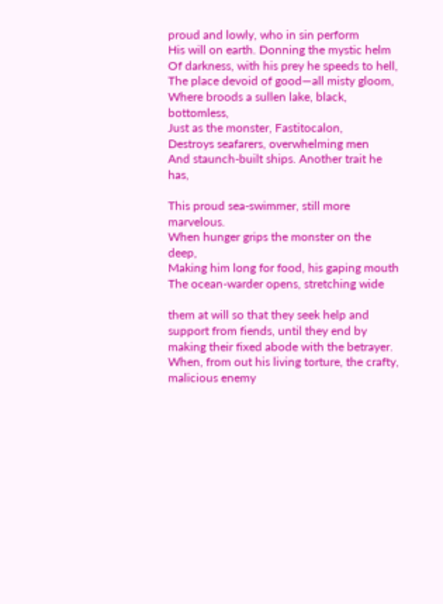proud and lowly, who in sin perform
His will on earth. Donning the mystic helm
Of darkness, with his prey he speeds to hell,
The place devoid of good—all misty gloom,
Where broods a sullen lake, black, bottomless,
Just as the monster, Fastitocalon,
Destroys seafarers, overwhelming men
And staunch-built ships. Another trait he has,

This proud sea-swimmer, still more marvelous.
When hunger grips the monster on the deep,
Making him long for food, his gaping mouth
The ocean-warder opens, stretching wide

them at will so that they seek help and support from fiends, until they end by making their fixed abode with the betrayer. When, from out his living torture, the crafty, malicious enemy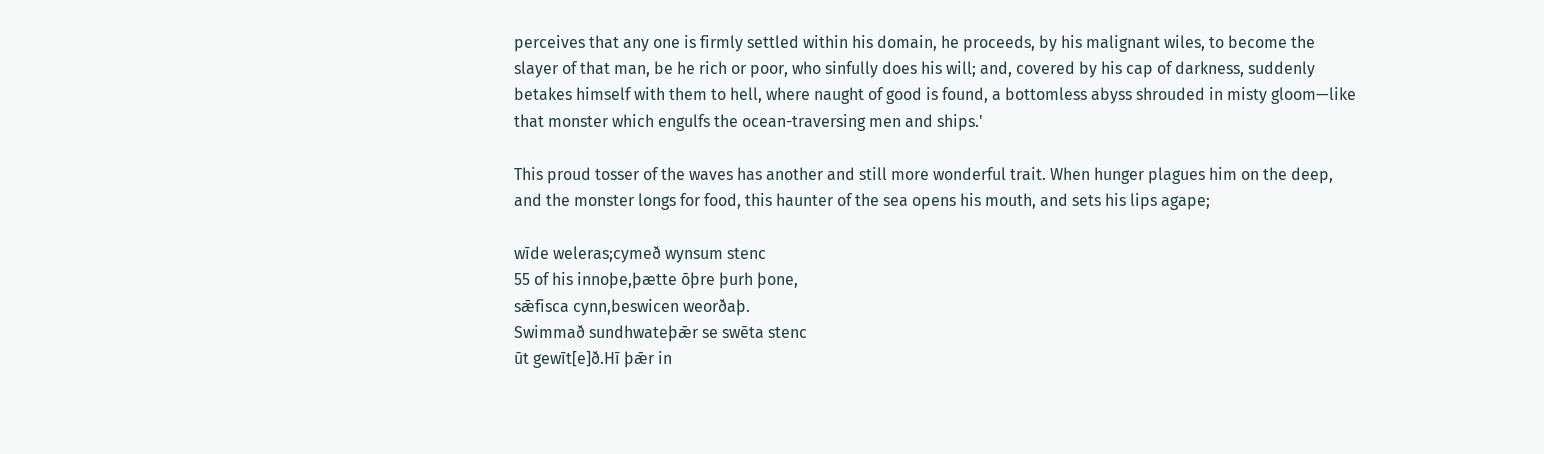perceives that any one is firmly settled within his domain, he proceeds, by his malignant wiles, to become the slayer of that man, be he rich or poor, who sinfully does his will; and, covered by his cap of darkness, suddenly betakes himself with them to hell, where naught of good is found, a bottomless abyss shrouded in misty gloom—like that monster which engulfs the ocean-traversing men and ships.'

This proud tosser of the waves has another and still more wonderful trait. When hunger plagues him on the deep, and the monster longs for food, this haunter of the sea opens his mouth, and sets his lips agape;

wīde weleras;cymeð wynsum stenc
55 of his innoþe,þætte ōþre þurh þone,
sǣfisca cynn,beswicen weorðaþ.
Swimmað sundhwateþǣr se swēta stenc
ūt gewīt[e]ð.Hī þǣr in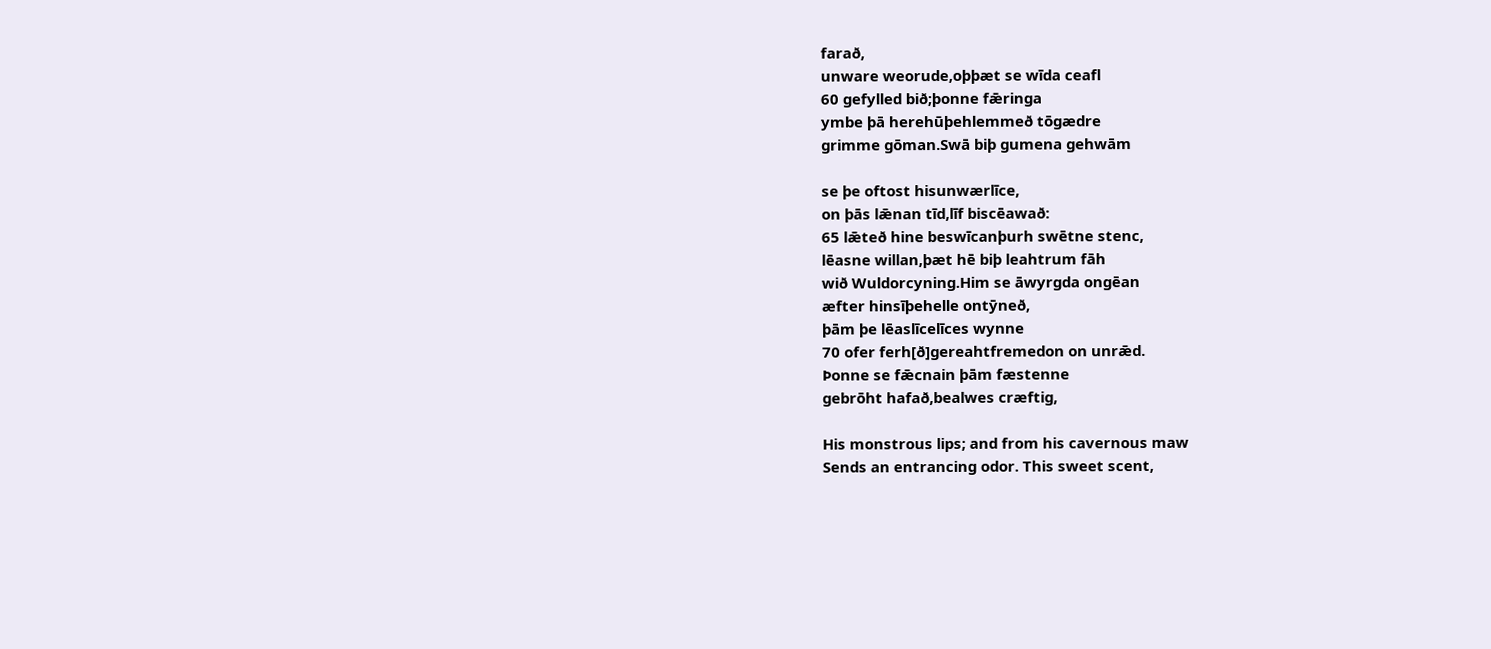farað,
unware weorude,oþþæt se wīda ceafl
60 gefylled bið;þonne fǣringa
ymbe þā herehūþehlemmeð tōgædre
grimme gōman.Swā biþ gumena gehwām

se þe oftost hisunwærlīce,
on þās lǣnan tīd,līf biscēawað:
65 lǣteð hine beswīcanþurh swētne stenc,
lēasne willan,þæt hē biþ leahtrum fāh
wið Wuldorcyning.Him se āwyrgda ongēan
æfter hinsīþehelle ontȳneð,
þām þe lēaslīcelīces wynne
70 ofer ferh[ð]gereahtfremedon on unrǣd.
Þonne se fǣcnain þām fæstenne
gebrōht hafað,bealwes cræftig,

His monstrous lips; and from his cavernous maw
Sends an entrancing odor. This sweet scent,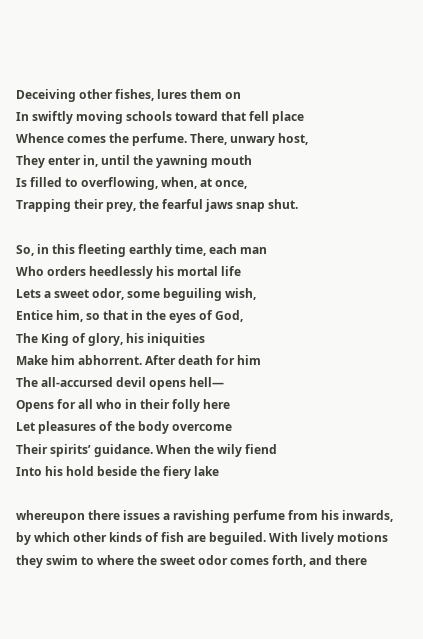Deceiving other fishes, lures them on
In swiftly moving schools toward that fell place
Whence comes the perfume. There, unwary host,
They enter in, until the yawning mouth
Is filled to overflowing, when, at once,
Trapping their prey, the fearful jaws snap shut.

So, in this fleeting earthly time, each man
Who orders heedlessly his mortal life
Lets a sweet odor, some beguiling wish,
Entice him, so that in the eyes of God,
The King of glory, his iniquities
Make him abhorrent. After death for him
The all-accursed devil opens hell—
Opens for all who in their folly here
Let pleasures of the body overcome
Their spirits’ guidance. When the wily fiend
Into his hold beside the fiery lake

whereupon there issues a ravishing perfume from his inwards, by which other kinds of fish are beguiled. With lively motions they swim to where the sweet odor comes forth, and there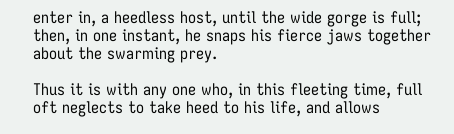enter in, a heedless host, until the wide gorge is full; then, in one instant, he snaps his fierce jaws together about the swarming prey.

Thus it is with any one who, in this fleeting time, full oft neglects to take heed to his life, and allows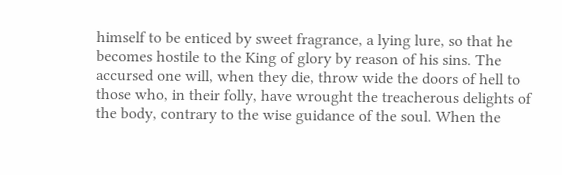himself to be enticed by sweet fragrance, a lying lure, so that he becomes hostile to the King of glory by reason of his sins. The accursed one will, when they die, throw wide the doors of hell to those who, in their folly, have wrought the treacherous delights of the body, contrary to the wise guidance of the soul. When the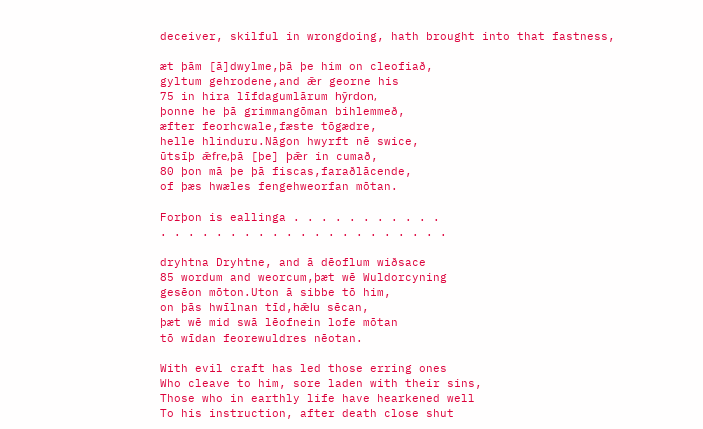deceiver, skilful in wrongdoing, hath brought into that fastness,

æt þām [ā]dwylme,þā þe him on cleofiað,
gyltum gehrodene,and ǣr georne his
75 in hira līfdagumlārum hȳrdon,
þonne he þā grimmangōman bihlemmeð,
æfter feorhcwale,fæste tōgædre,
helle hlinduru.Nāgon hwyrft nē swice,
ūtsīþ ǣfre,þā [þe] þǣr in cumað,
80 þon mā þe þā fiscas,faraðlācende,
of þæs hwæles fengehweorfan mōtan.

Forþon is eallinga . . . . . . . . . . .
. . . . . . . . . . . . . . . . . . . . .

dryhtna Dryhtne, and ā dēoflum wiðsace
85 wordum and weorcum,þæt wē Wuldorcyning
gesēon mōton.Uton ā sibbe tō him,
on þās hwīlnan tīd,hǣlu sēcan,
þæt wē mid swā lēofnein lofe mōtan
tō wīdan feorewuldres nēotan.

With evil craft has led those erring ones
Who cleave to him, sore laden with their sins,
Those who in earthly life have hearkened well
To his instruction, after death close shut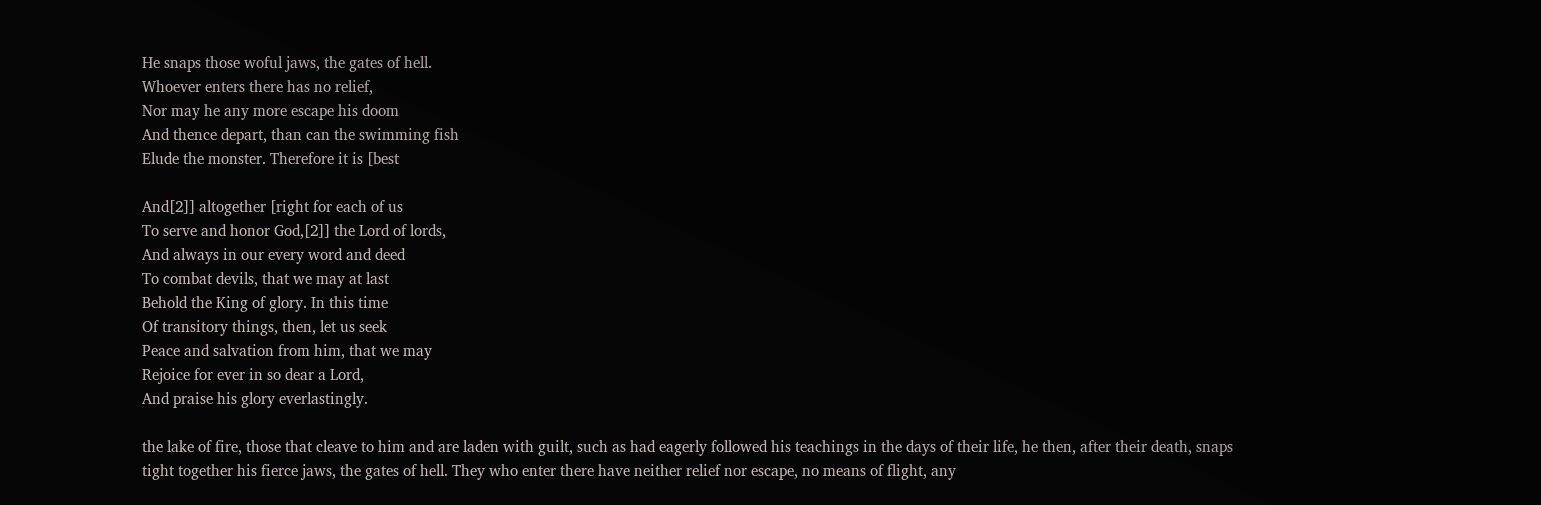He snaps those woful jaws, the gates of hell.
Whoever enters there has no relief,
Nor may he any more escape his doom
And thence depart, than can the swimming fish
Elude the monster. Therefore it is [best

And[2]] altogether [right for each of us
To serve and honor God,[2]] the Lord of lords,
And always in our every word and deed
To combat devils, that we may at last
Behold the King of glory. In this time
Of transitory things, then, let us seek
Peace and salvation from him, that we may
Rejoice for ever in so dear a Lord,
And praise his glory everlastingly.

the lake of fire, those that cleave to him and are laden with guilt, such as had eagerly followed his teachings in the days of their life, he then, after their death, snaps tight together his fierce jaws, the gates of hell. They who enter there have neither relief nor escape, no means of flight, any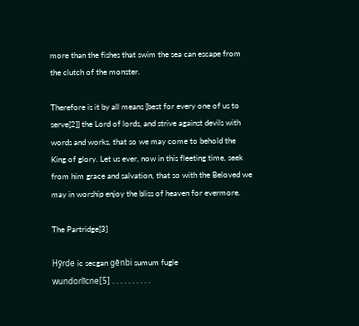more than the fishes that swim the sea can escape from the clutch of the monster.

Therefore is it by all means [best for every one of us to serve[2]] the Lord of lords, and strive against devils with words and works, that so we may come to behold the King of glory. Let us ever, now in this fleeting time, seek from him grace and salvation, that so with the Beloved we may in worship enjoy the bliss of heaven for evermore.

The Partridge[3]

Hȳrde ic secgan gēnbi sumum fugle
wundorlīcne[5] . . . . . . . . . .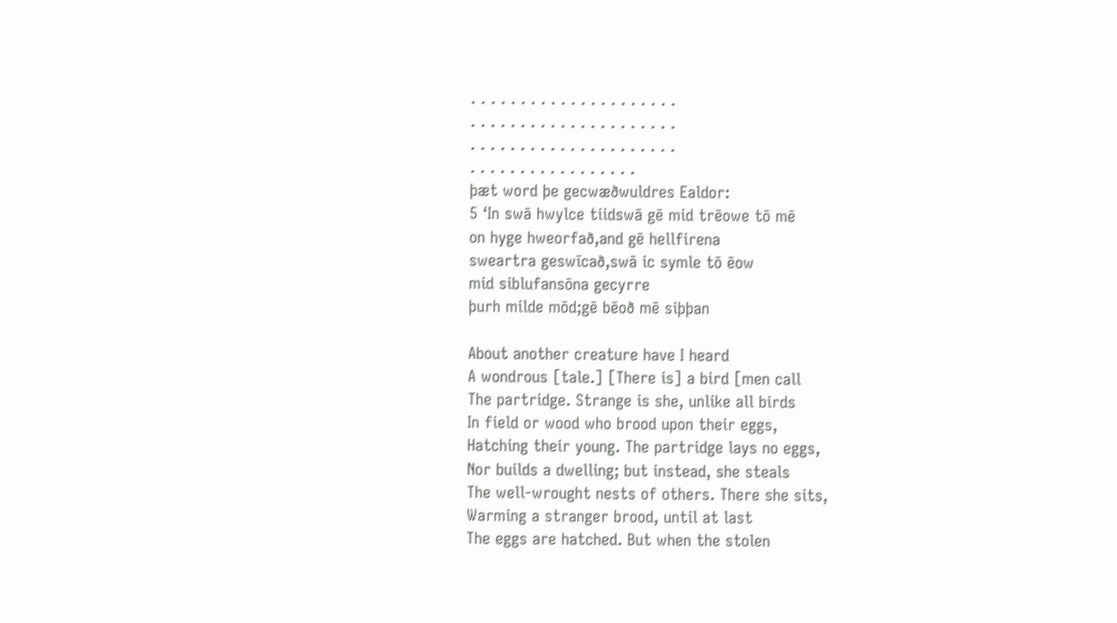. . . . . . . . . . . . . . . . . . . . .
. . . . . . . . . . . . . . . . . . . . .
. . . . . . . . . . . . . . . . . . . . .
. . . . . . . . . . . . . . . . .
þæt word þe gecwæðwuldres Ealdor:
5 ‘In swā hwylce tiidswā gē mid trēowe tō mē
on hyge hweorfað,and gē hellfirena
sweartra geswīcað,swā ic symle tō ēow
mid siblufansōna gecyrre
þurh milde mōd;gē bēoð mē siþþan

About another creature have I heard
A wondrous [tale.] [There is] a bird [men call
The partridge. Strange is she, unlike all birds
In field or wood who brood upon their eggs,
Hatching their young. The partridge lays no eggs,
Nor builds a dwelling; but instead, she steals
The well-wrought nests of others. There she sits,
Warming a stranger brood, until at last
The eggs are hatched. But when the stolen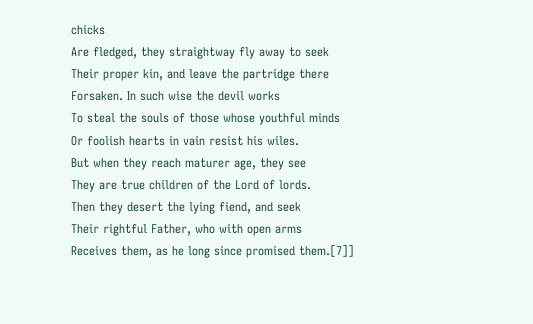chicks
Are fledged, they straightway fly away to seek
Their proper kin, and leave the partridge there
Forsaken. In such wise the devil works
To steal the souls of those whose youthful minds
Or foolish hearts in vain resist his wiles.
But when they reach maturer age, they see
They are true children of the Lord of lords.
Then they desert the lying fiend, and seek
Their rightful Father, who with open arms
Receives them, as he long since promised them.[7]]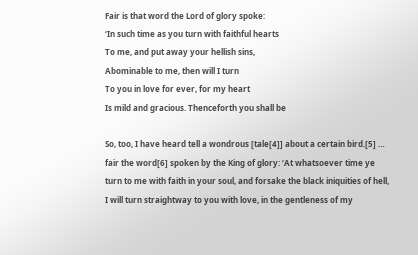Fair is that word the Lord of glory spoke:
‘In such time as you turn with faithful hearts
To me, and put away your hellish sins,
Abominable to me, then will I turn
To you in love for ever, for my heart
Is mild and gracious. Thenceforth you shall be

So, too, I have heard tell a wondrous [tale[4]] about a certain bird.[5] … fair the word[6] spoken by the King of glory: ‘At whatsoever time ye turn to me with faith in your soul, and forsake the black iniquities of hell, I will turn straightway to you with love, in the gentleness of my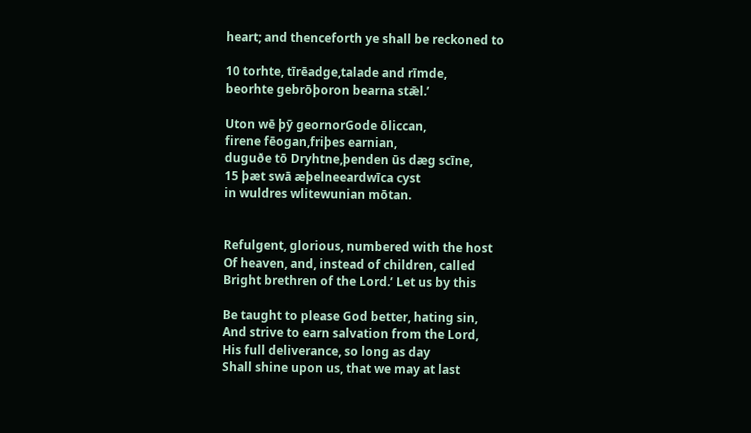heart; and thenceforth ye shall be reckoned to

10 torhte, tīrēadge,talade and rīmde,
beorhte gebrōþoron bearna stǣl.’

Uton wē þȳ geornorGode ōliccan,
firene fēogan,friþes earnian,
duguðe tō Dryhtne,þenden ūs dæg scīne,
15 þæt swā æþelneeardwīca cyst
in wuldres wlitewunian mōtan.


Refulgent, glorious, numbered with the host
Of heaven, and, instead of children, called
Bright brethren of the Lord.’ Let us by this

Be taught to please God better, hating sin,
And strive to earn salvation from the Lord,
His full deliverance, so long as day
Shall shine upon us, that we may at last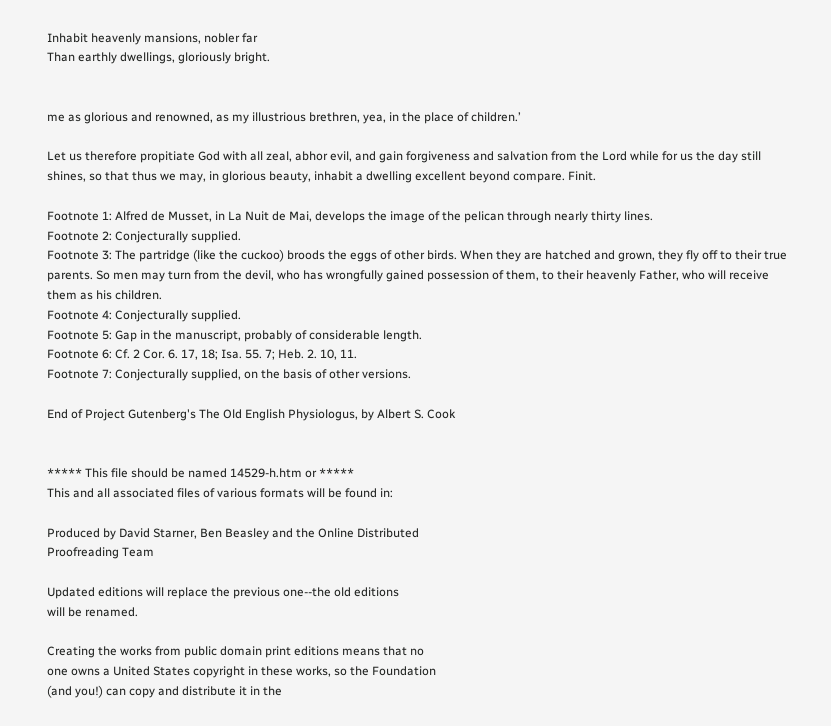Inhabit heavenly mansions, nobler far
Than earthly dwellings, gloriously bright.


me as glorious and renowned, as my illustrious brethren, yea, in the place of children.’

Let us therefore propitiate God with all zeal, abhor evil, and gain forgiveness and salvation from the Lord while for us the day still shines, so that thus we may, in glorious beauty, inhabit a dwelling excellent beyond compare. Finit.

Footnote 1: Alfred de Musset, in La Nuit de Mai, develops the image of the pelican through nearly thirty lines.
Footnote 2: Conjecturally supplied.
Footnote 3: The partridge (like the cuckoo) broods the eggs of other birds. When they are hatched and grown, they fly off to their true parents. So men may turn from the devil, who has wrongfully gained possession of them, to their heavenly Father, who will receive them as his children.
Footnote 4: Conjecturally supplied.
Footnote 5: Gap in the manuscript, probably of considerable length.
Footnote 6: Cf. 2 Cor. 6. 17, 18; Isa. 55. 7; Heb. 2. 10, 11.
Footnote 7: Conjecturally supplied, on the basis of other versions.

End of Project Gutenberg's The Old English Physiologus, by Albert S. Cook


***** This file should be named 14529-h.htm or *****
This and all associated files of various formats will be found in:

Produced by David Starner, Ben Beasley and the Online Distributed
Proofreading Team

Updated editions will replace the previous one--the old editions
will be renamed.

Creating the works from public domain print editions means that no
one owns a United States copyright in these works, so the Foundation
(and you!) can copy and distribute it in the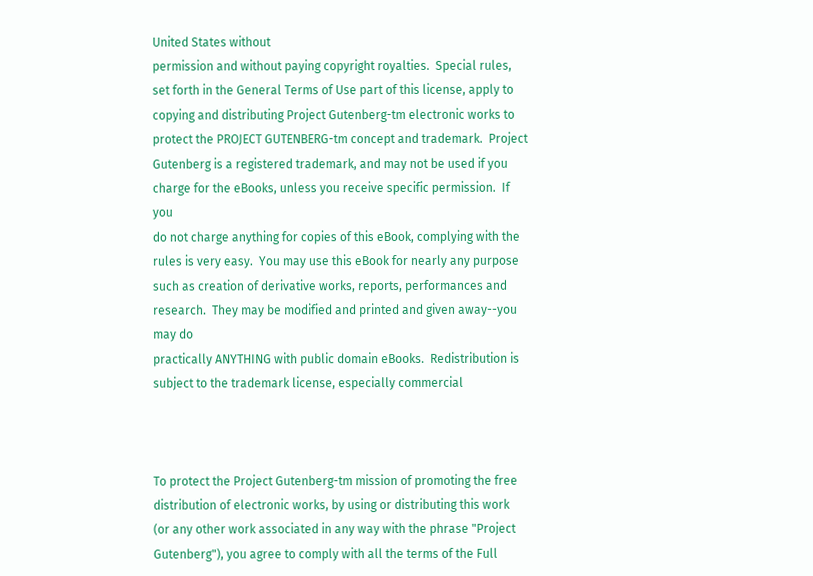United States without
permission and without paying copyright royalties.  Special rules,
set forth in the General Terms of Use part of this license, apply to
copying and distributing Project Gutenberg-tm electronic works to
protect the PROJECT GUTENBERG-tm concept and trademark.  Project
Gutenberg is a registered trademark, and may not be used if you
charge for the eBooks, unless you receive specific permission.  If you
do not charge anything for copies of this eBook, complying with the
rules is very easy.  You may use this eBook for nearly any purpose
such as creation of derivative works, reports, performances and
research.  They may be modified and printed and given away--you may do
practically ANYTHING with public domain eBooks.  Redistribution is
subject to the trademark license, especially commercial



To protect the Project Gutenberg-tm mission of promoting the free
distribution of electronic works, by using or distributing this work
(or any other work associated in any way with the phrase "Project
Gutenberg"), you agree to comply with all the terms of the Full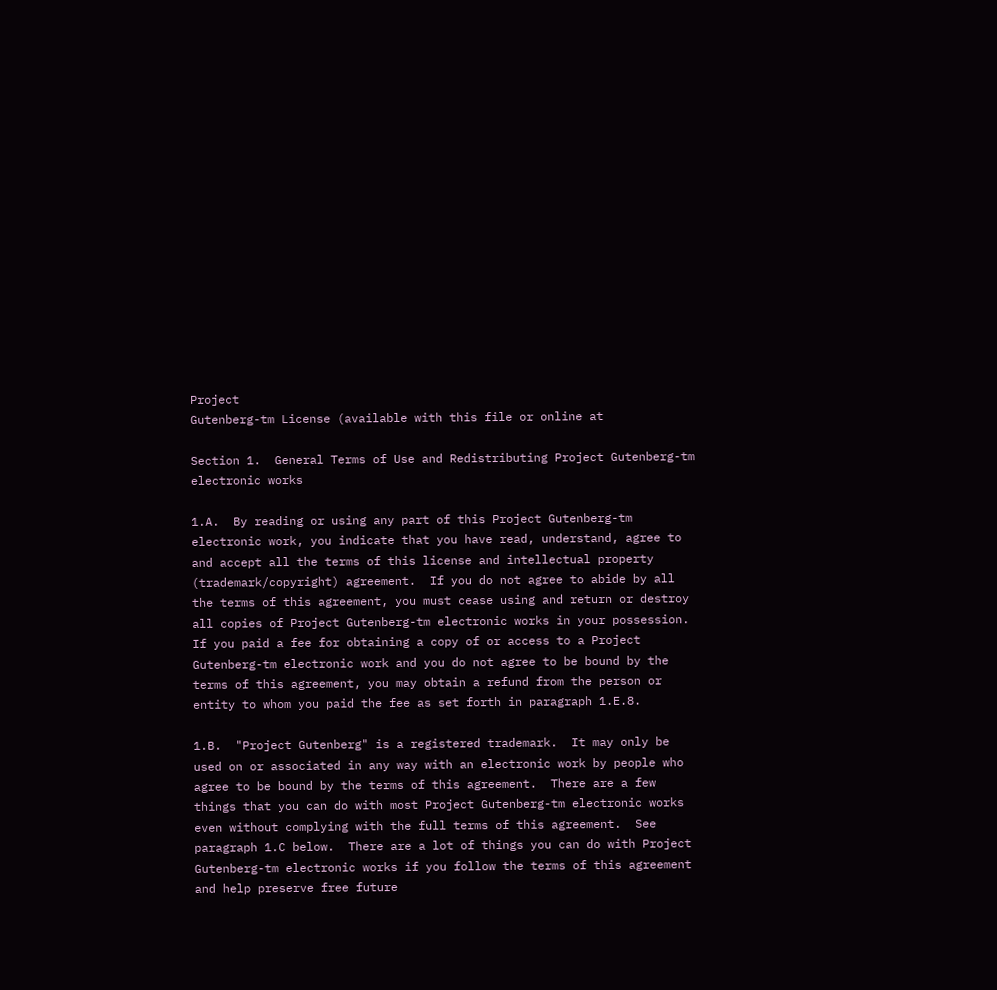Project
Gutenberg-tm License (available with this file or online at

Section 1.  General Terms of Use and Redistributing Project Gutenberg-tm
electronic works

1.A.  By reading or using any part of this Project Gutenberg-tm
electronic work, you indicate that you have read, understand, agree to
and accept all the terms of this license and intellectual property
(trademark/copyright) agreement.  If you do not agree to abide by all
the terms of this agreement, you must cease using and return or destroy
all copies of Project Gutenberg-tm electronic works in your possession.
If you paid a fee for obtaining a copy of or access to a Project
Gutenberg-tm electronic work and you do not agree to be bound by the
terms of this agreement, you may obtain a refund from the person or
entity to whom you paid the fee as set forth in paragraph 1.E.8.

1.B.  "Project Gutenberg" is a registered trademark.  It may only be
used on or associated in any way with an electronic work by people who
agree to be bound by the terms of this agreement.  There are a few
things that you can do with most Project Gutenberg-tm electronic works
even without complying with the full terms of this agreement.  See
paragraph 1.C below.  There are a lot of things you can do with Project
Gutenberg-tm electronic works if you follow the terms of this agreement
and help preserve free future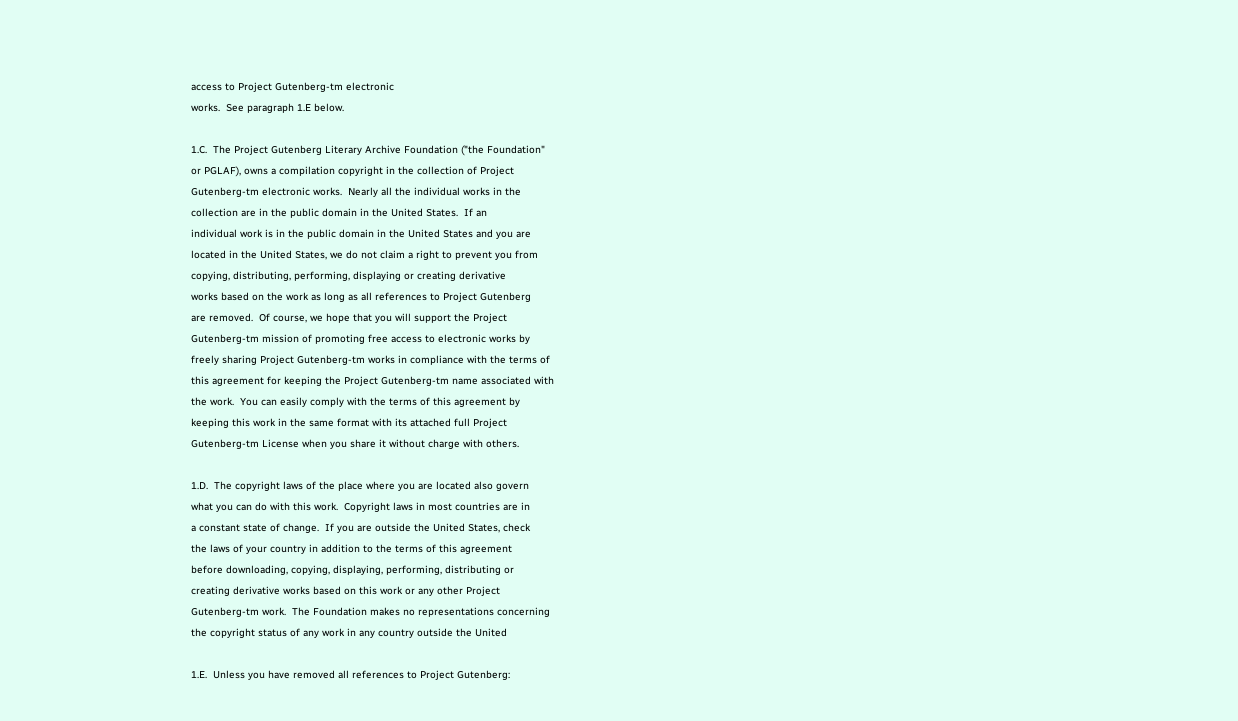access to Project Gutenberg-tm electronic
works.  See paragraph 1.E below.

1.C.  The Project Gutenberg Literary Archive Foundation ("the Foundation"
or PGLAF), owns a compilation copyright in the collection of Project
Gutenberg-tm electronic works.  Nearly all the individual works in the
collection are in the public domain in the United States.  If an
individual work is in the public domain in the United States and you are
located in the United States, we do not claim a right to prevent you from
copying, distributing, performing, displaying or creating derivative
works based on the work as long as all references to Project Gutenberg
are removed.  Of course, we hope that you will support the Project
Gutenberg-tm mission of promoting free access to electronic works by
freely sharing Project Gutenberg-tm works in compliance with the terms of
this agreement for keeping the Project Gutenberg-tm name associated with
the work.  You can easily comply with the terms of this agreement by
keeping this work in the same format with its attached full Project
Gutenberg-tm License when you share it without charge with others.

1.D.  The copyright laws of the place where you are located also govern
what you can do with this work.  Copyright laws in most countries are in
a constant state of change.  If you are outside the United States, check
the laws of your country in addition to the terms of this agreement
before downloading, copying, displaying, performing, distributing or
creating derivative works based on this work or any other Project
Gutenberg-tm work.  The Foundation makes no representations concerning
the copyright status of any work in any country outside the United

1.E.  Unless you have removed all references to Project Gutenberg: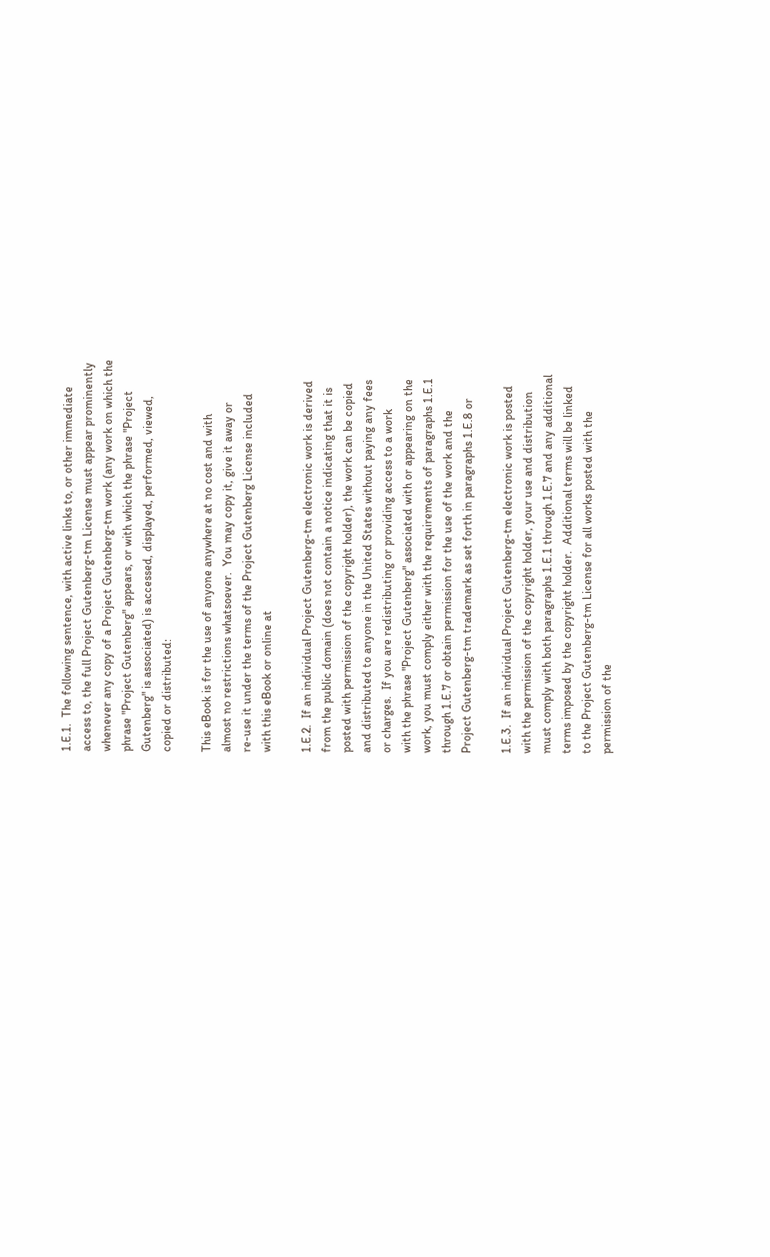1.E.1.  The following sentence, with active links to, or other immediate
access to, the full Project Gutenberg-tm License must appear prominently
whenever any copy of a Project Gutenberg-tm work (any work on which the
phrase "Project Gutenberg" appears, or with which the phrase "Project
Gutenberg" is associated) is accessed, displayed, performed, viewed,
copied or distributed:

This eBook is for the use of anyone anywhere at no cost and with
almost no restrictions whatsoever.  You may copy it, give it away or
re-use it under the terms of the Project Gutenberg License included
with this eBook or online at

1.E.2.  If an individual Project Gutenberg-tm electronic work is derived
from the public domain (does not contain a notice indicating that it is
posted with permission of the copyright holder), the work can be copied
and distributed to anyone in the United States without paying any fees
or charges.  If you are redistributing or providing access to a work
with the phrase "Project Gutenberg" associated with or appearing on the
work, you must comply either with the requirements of paragraphs 1.E.1
through 1.E.7 or obtain permission for the use of the work and the
Project Gutenberg-tm trademark as set forth in paragraphs 1.E.8 or

1.E.3.  If an individual Project Gutenberg-tm electronic work is posted
with the permission of the copyright holder, your use and distribution
must comply with both paragraphs 1.E.1 through 1.E.7 and any additional
terms imposed by the copyright holder.  Additional terms will be linked
to the Project Gutenberg-tm License for all works posted with the
permission of the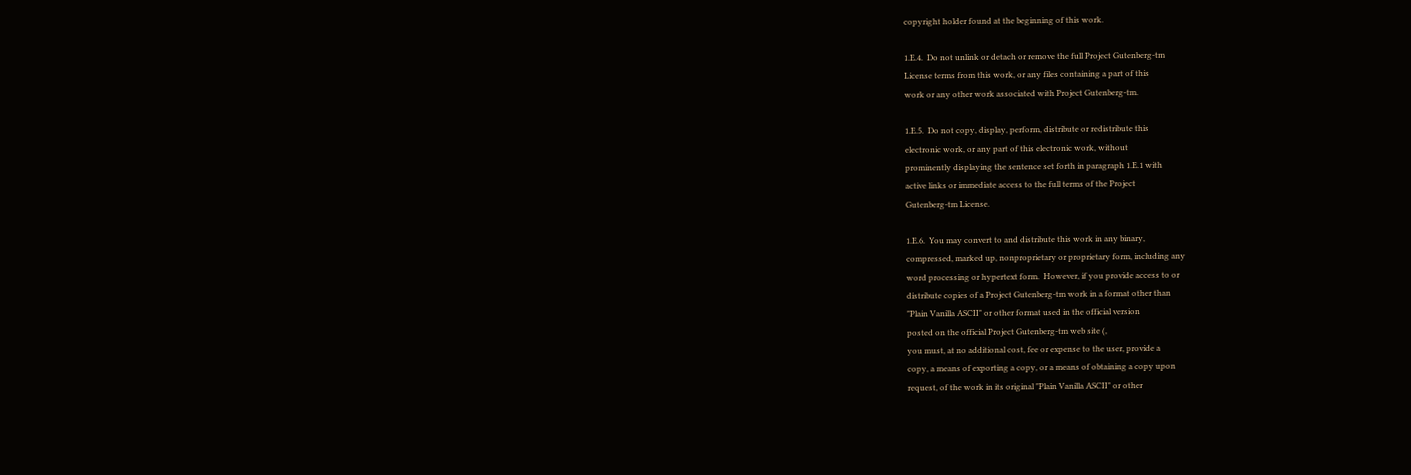copyright holder found at the beginning of this work.

1.E.4.  Do not unlink or detach or remove the full Project Gutenberg-tm
License terms from this work, or any files containing a part of this
work or any other work associated with Project Gutenberg-tm.

1.E.5.  Do not copy, display, perform, distribute or redistribute this
electronic work, or any part of this electronic work, without
prominently displaying the sentence set forth in paragraph 1.E.1 with
active links or immediate access to the full terms of the Project
Gutenberg-tm License.

1.E.6.  You may convert to and distribute this work in any binary,
compressed, marked up, nonproprietary or proprietary form, including any
word processing or hypertext form.  However, if you provide access to or
distribute copies of a Project Gutenberg-tm work in a format other than
"Plain Vanilla ASCII" or other format used in the official version
posted on the official Project Gutenberg-tm web site (,
you must, at no additional cost, fee or expense to the user, provide a
copy, a means of exporting a copy, or a means of obtaining a copy upon
request, of the work in its original "Plain Vanilla ASCII" or other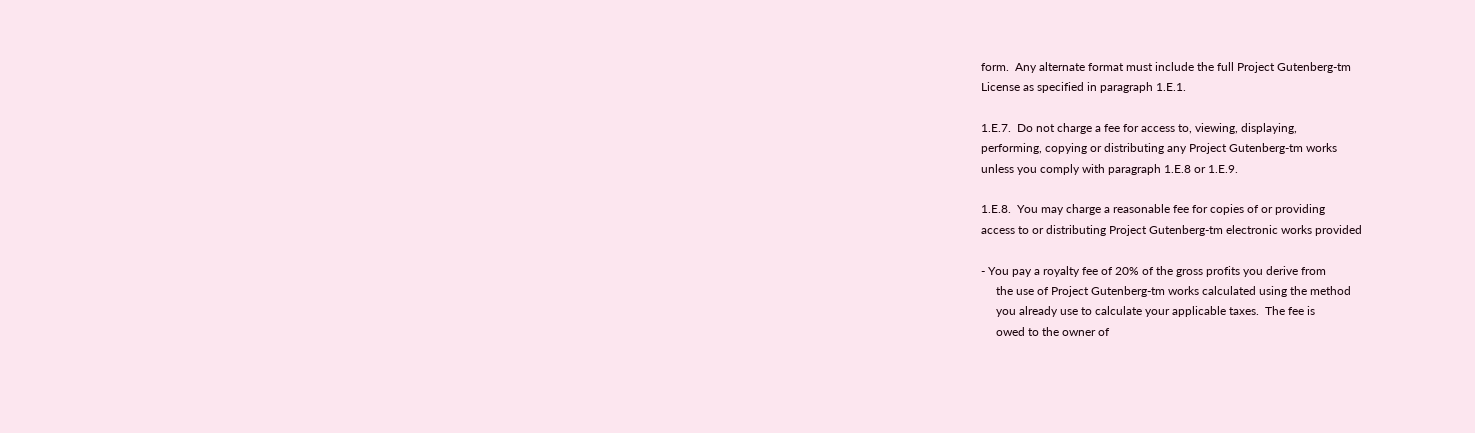form.  Any alternate format must include the full Project Gutenberg-tm
License as specified in paragraph 1.E.1.

1.E.7.  Do not charge a fee for access to, viewing, displaying,
performing, copying or distributing any Project Gutenberg-tm works
unless you comply with paragraph 1.E.8 or 1.E.9.

1.E.8.  You may charge a reasonable fee for copies of or providing
access to or distributing Project Gutenberg-tm electronic works provided

- You pay a royalty fee of 20% of the gross profits you derive from
     the use of Project Gutenberg-tm works calculated using the method
     you already use to calculate your applicable taxes.  The fee is
     owed to the owner of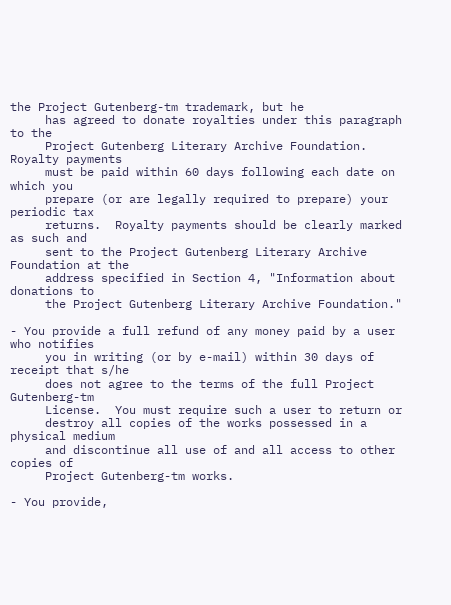the Project Gutenberg-tm trademark, but he
     has agreed to donate royalties under this paragraph to the
     Project Gutenberg Literary Archive Foundation.  Royalty payments
     must be paid within 60 days following each date on which you
     prepare (or are legally required to prepare) your periodic tax
     returns.  Royalty payments should be clearly marked as such and
     sent to the Project Gutenberg Literary Archive Foundation at the
     address specified in Section 4, "Information about donations to
     the Project Gutenberg Literary Archive Foundation."

- You provide a full refund of any money paid by a user who notifies
     you in writing (or by e-mail) within 30 days of receipt that s/he
     does not agree to the terms of the full Project Gutenberg-tm
     License.  You must require such a user to return or
     destroy all copies of the works possessed in a physical medium
     and discontinue all use of and all access to other copies of
     Project Gutenberg-tm works.

- You provide,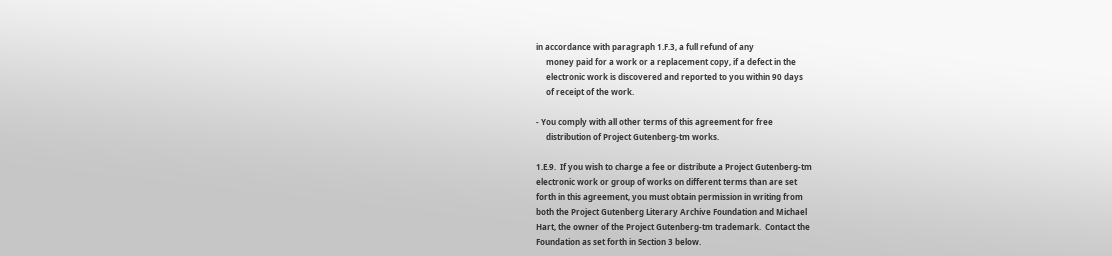in accordance with paragraph 1.F.3, a full refund of any
     money paid for a work or a replacement copy, if a defect in the
     electronic work is discovered and reported to you within 90 days
     of receipt of the work.

- You comply with all other terms of this agreement for free
     distribution of Project Gutenberg-tm works.

1.E.9.  If you wish to charge a fee or distribute a Project Gutenberg-tm
electronic work or group of works on different terms than are set
forth in this agreement, you must obtain permission in writing from
both the Project Gutenberg Literary Archive Foundation and Michael
Hart, the owner of the Project Gutenberg-tm trademark.  Contact the
Foundation as set forth in Section 3 below.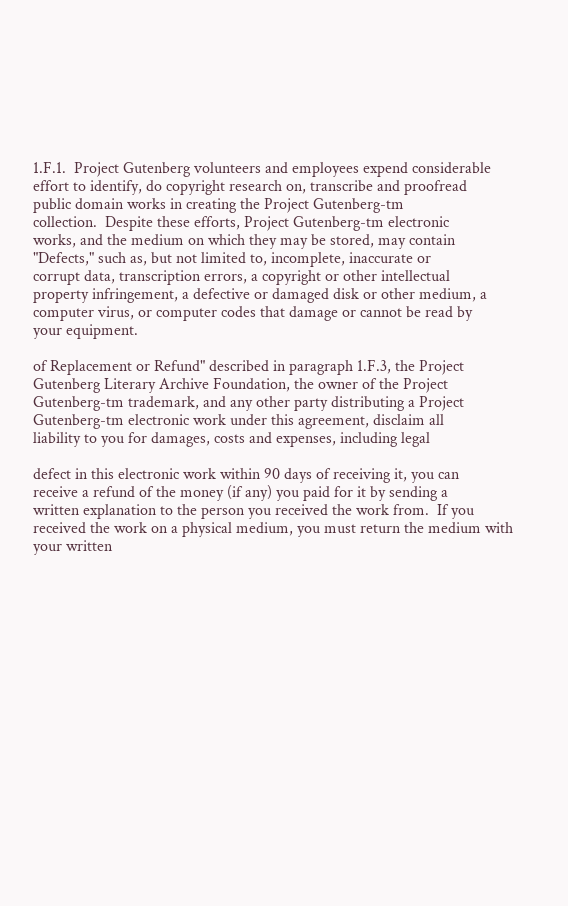1.F.1.  Project Gutenberg volunteers and employees expend considerable
effort to identify, do copyright research on, transcribe and proofread
public domain works in creating the Project Gutenberg-tm
collection.  Despite these efforts, Project Gutenberg-tm electronic
works, and the medium on which they may be stored, may contain
"Defects," such as, but not limited to, incomplete, inaccurate or
corrupt data, transcription errors, a copyright or other intellectual
property infringement, a defective or damaged disk or other medium, a
computer virus, or computer codes that damage or cannot be read by
your equipment.

of Replacement or Refund" described in paragraph 1.F.3, the Project
Gutenberg Literary Archive Foundation, the owner of the Project
Gutenberg-tm trademark, and any other party distributing a Project
Gutenberg-tm electronic work under this agreement, disclaim all
liability to you for damages, costs and expenses, including legal

defect in this electronic work within 90 days of receiving it, you can
receive a refund of the money (if any) you paid for it by sending a
written explanation to the person you received the work from.  If you
received the work on a physical medium, you must return the medium with
your written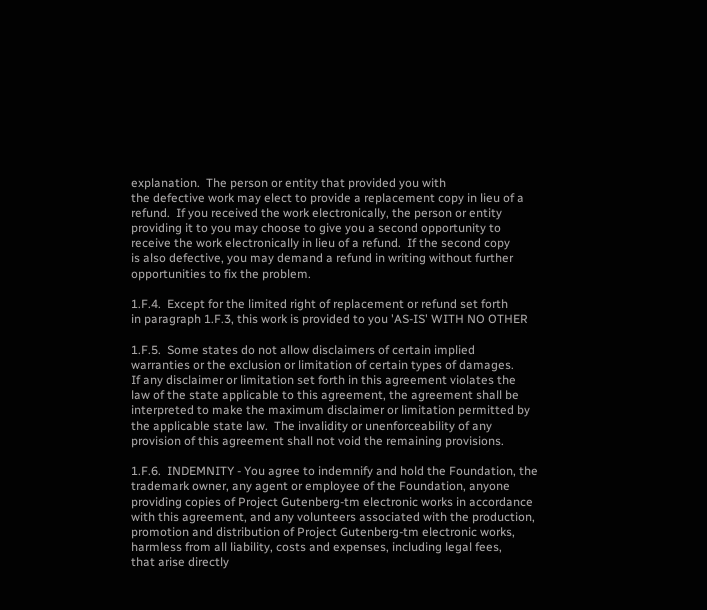explanation.  The person or entity that provided you with
the defective work may elect to provide a replacement copy in lieu of a
refund.  If you received the work electronically, the person or entity
providing it to you may choose to give you a second opportunity to
receive the work electronically in lieu of a refund.  If the second copy
is also defective, you may demand a refund in writing without further
opportunities to fix the problem.

1.F.4.  Except for the limited right of replacement or refund set forth
in paragraph 1.F.3, this work is provided to you 'AS-IS' WITH NO OTHER

1.F.5.  Some states do not allow disclaimers of certain implied
warranties or the exclusion or limitation of certain types of damages.
If any disclaimer or limitation set forth in this agreement violates the
law of the state applicable to this agreement, the agreement shall be
interpreted to make the maximum disclaimer or limitation permitted by
the applicable state law.  The invalidity or unenforceability of any
provision of this agreement shall not void the remaining provisions.

1.F.6.  INDEMNITY - You agree to indemnify and hold the Foundation, the
trademark owner, any agent or employee of the Foundation, anyone
providing copies of Project Gutenberg-tm electronic works in accordance
with this agreement, and any volunteers associated with the production,
promotion and distribution of Project Gutenberg-tm electronic works,
harmless from all liability, costs and expenses, including legal fees,
that arise directly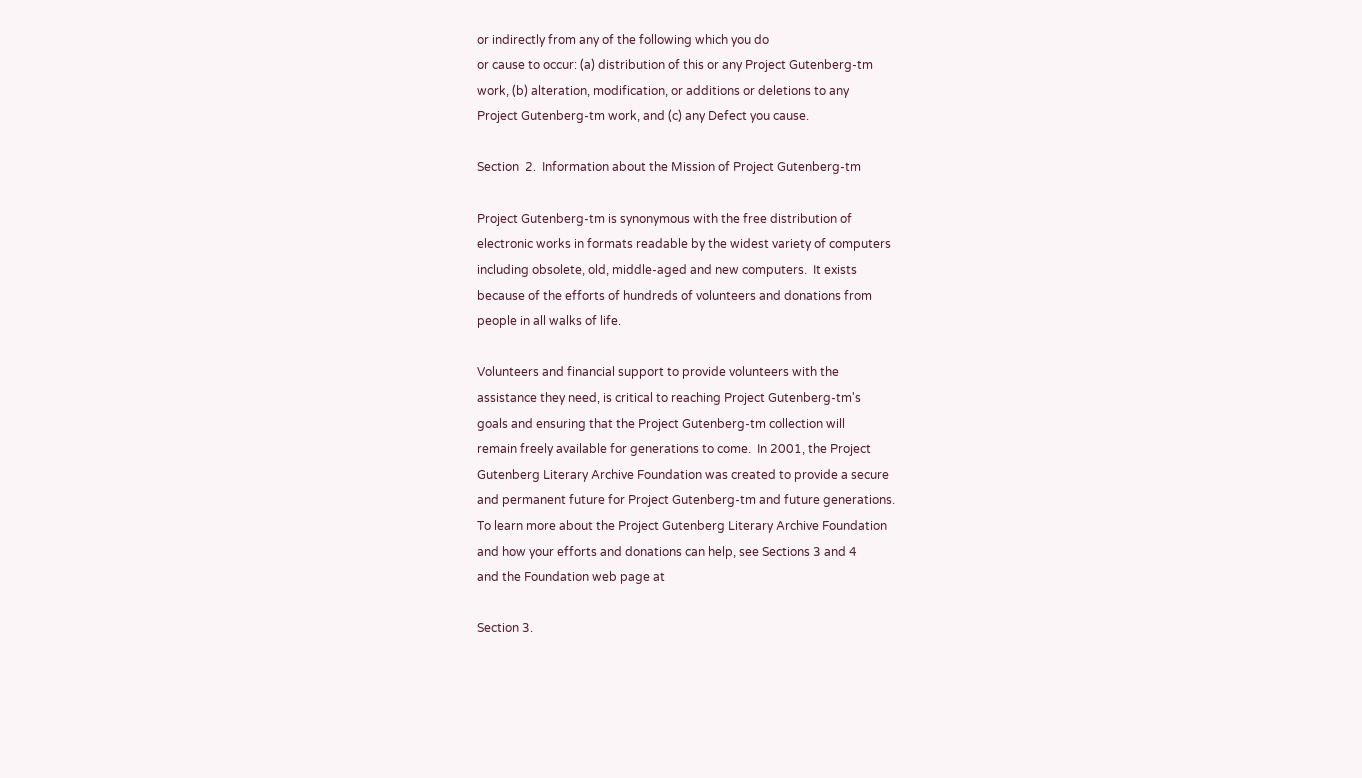or indirectly from any of the following which you do
or cause to occur: (a) distribution of this or any Project Gutenberg-tm
work, (b) alteration, modification, or additions or deletions to any
Project Gutenberg-tm work, and (c) any Defect you cause.

Section  2.  Information about the Mission of Project Gutenberg-tm

Project Gutenberg-tm is synonymous with the free distribution of
electronic works in formats readable by the widest variety of computers
including obsolete, old, middle-aged and new computers.  It exists
because of the efforts of hundreds of volunteers and donations from
people in all walks of life.

Volunteers and financial support to provide volunteers with the
assistance they need, is critical to reaching Project Gutenberg-tm's
goals and ensuring that the Project Gutenberg-tm collection will
remain freely available for generations to come.  In 2001, the Project
Gutenberg Literary Archive Foundation was created to provide a secure
and permanent future for Project Gutenberg-tm and future generations.
To learn more about the Project Gutenberg Literary Archive Foundation
and how your efforts and donations can help, see Sections 3 and 4
and the Foundation web page at

Section 3.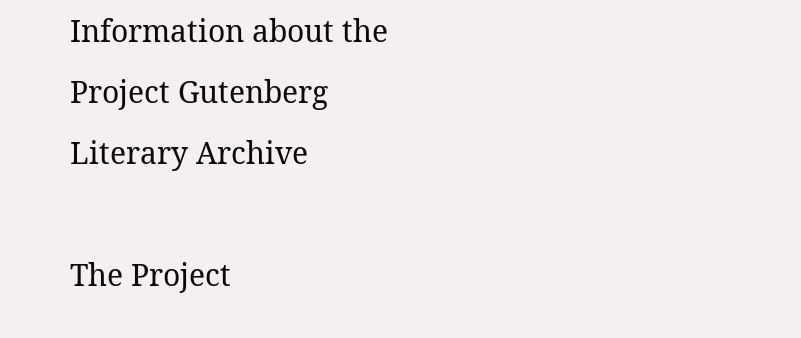Information about the Project Gutenberg Literary Archive

The Project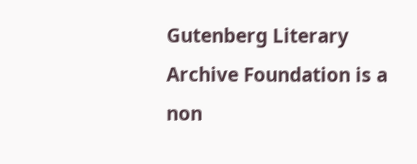Gutenberg Literary Archive Foundation is a non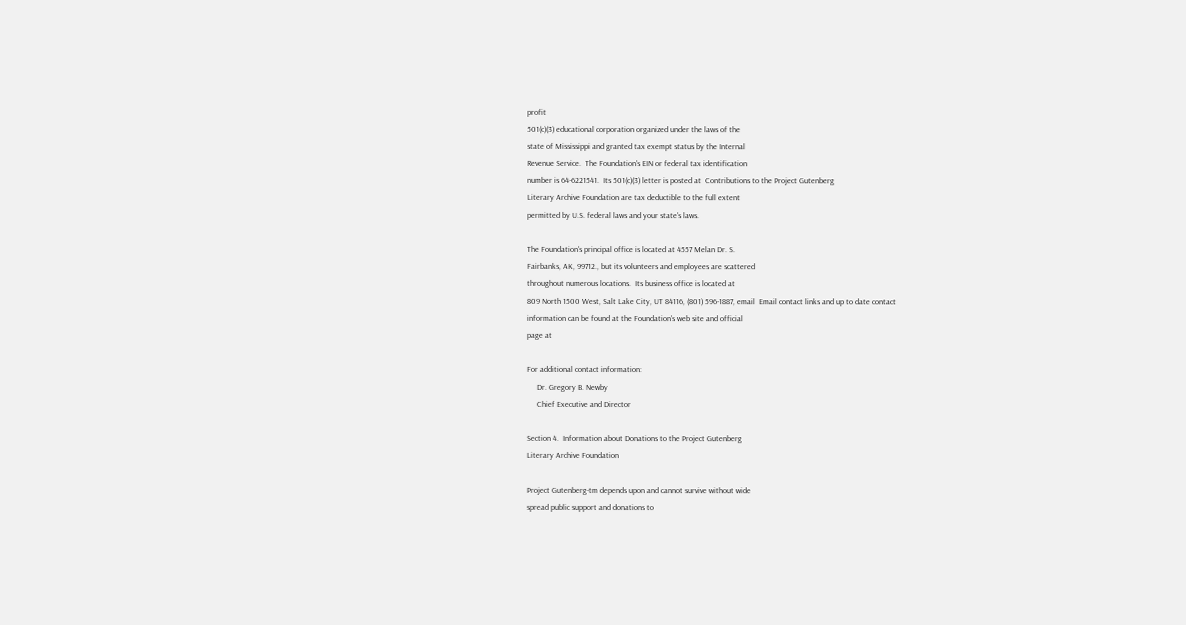profit
501(c)(3) educational corporation organized under the laws of the
state of Mississippi and granted tax exempt status by the Internal
Revenue Service.  The Foundation's EIN or federal tax identification
number is 64-6221541.  Its 501(c)(3) letter is posted at  Contributions to the Project Gutenberg
Literary Archive Foundation are tax deductible to the full extent
permitted by U.S. federal laws and your state's laws.

The Foundation's principal office is located at 4557 Melan Dr. S.
Fairbanks, AK, 99712., but its volunteers and employees are scattered
throughout numerous locations.  Its business office is located at
809 North 1500 West, Salt Lake City, UT 84116, (801) 596-1887, email  Email contact links and up to date contact
information can be found at the Foundation's web site and official
page at

For additional contact information:
     Dr. Gregory B. Newby
     Chief Executive and Director

Section 4.  Information about Donations to the Project Gutenberg
Literary Archive Foundation

Project Gutenberg-tm depends upon and cannot survive without wide
spread public support and donations to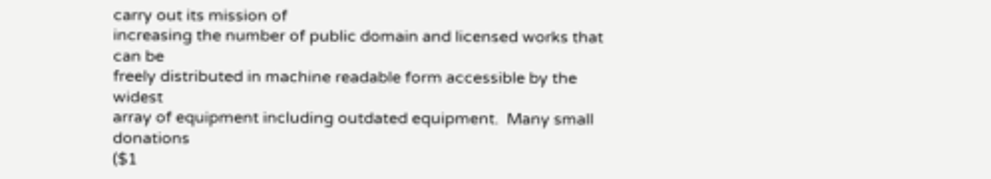carry out its mission of
increasing the number of public domain and licensed works that can be
freely distributed in machine readable form accessible by the widest
array of equipment including outdated equipment.  Many small donations
($1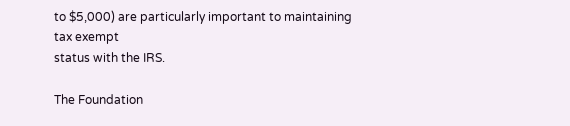to $5,000) are particularly important to maintaining tax exempt
status with the IRS.

The Foundation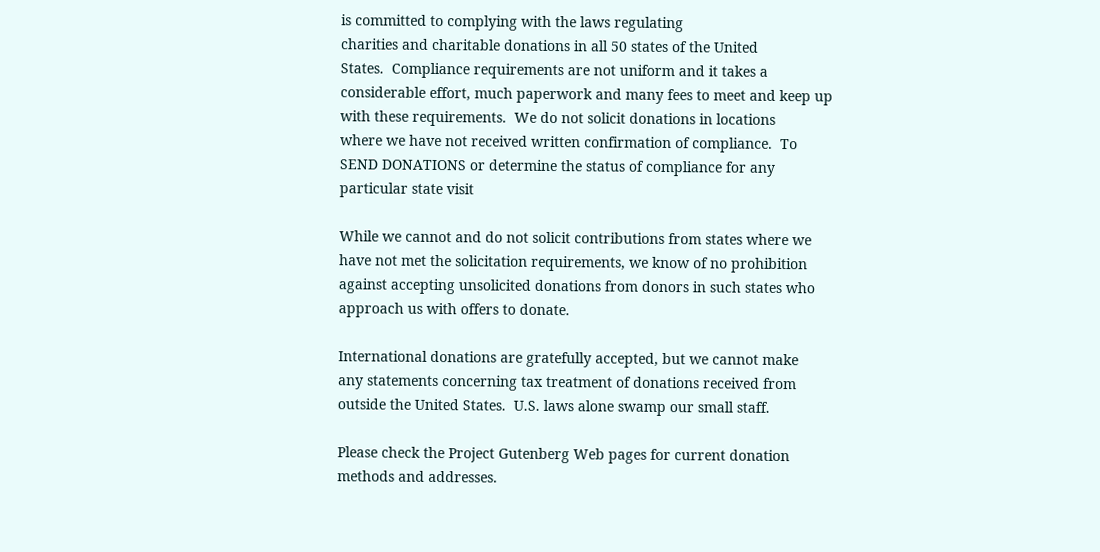is committed to complying with the laws regulating
charities and charitable donations in all 50 states of the United
States.  Compliance requirements are not uniform and it takes a
considerable effort, much paperwork and many fees to meet and keep up
with these requirements.  We do not solicit donations in locations
where we have not received written confirmation of compliance.  To
SEND DONATIONS or determine the status of compliance for any
particular state visit

While we cannot and do not solicit contributions from states where we
have not met the solicitation requirements, we know of no prohibition
against accepting unsolicited donations from donors in such states who
approach us with offers to donate.

International donations are gratefully accepted, but we cannot make
any statements concerning tax treatment of donations received from
outside the United States.  U.S. laws alone swamp our small staff.

Please check the Project Gutenberg Web pages for current donation
methods and addresses.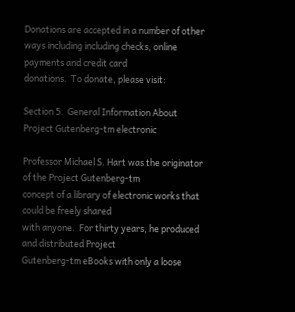Donations are accepted in a number of other
ways including including checks, online payments and credit card
donations.  To donate, please visit:

Section 5.  General Information About Project Gutenberg-tm electronic

Professor Michael S. Hart was the originator of the Project Gutenberg-tm
concept of a library of electronic works that could be freely shared
with anyone.  For thirty years, he produced and distributed Project
Gutenberg-tm eBooks with only a loose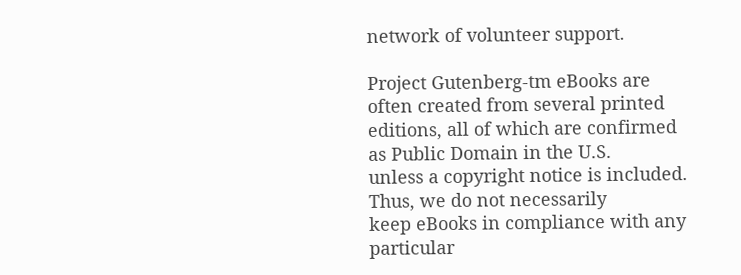network of volunteer support.

Project Gutenberg-tm eBooks are often created from several printed
editions, all of which are confirmed as Public Domain in the U.S.
unless a copyright notice is included.  Thus, we do not necessarily
keep eBooks in compliance with any particular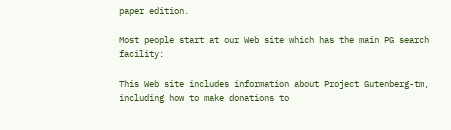paper edition.

Most people start at our Web site which has the main PG search facility:

This Web site includes information about Project Gutenberg-tm,
including how to make donations to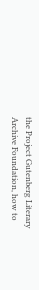the Project Gutenberg Literary
Archive Foundation, how to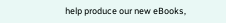help produce our new eBooks,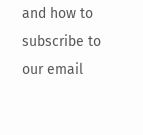and how to
subscribe to our email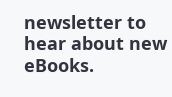newsletter to hear about new eBooks.